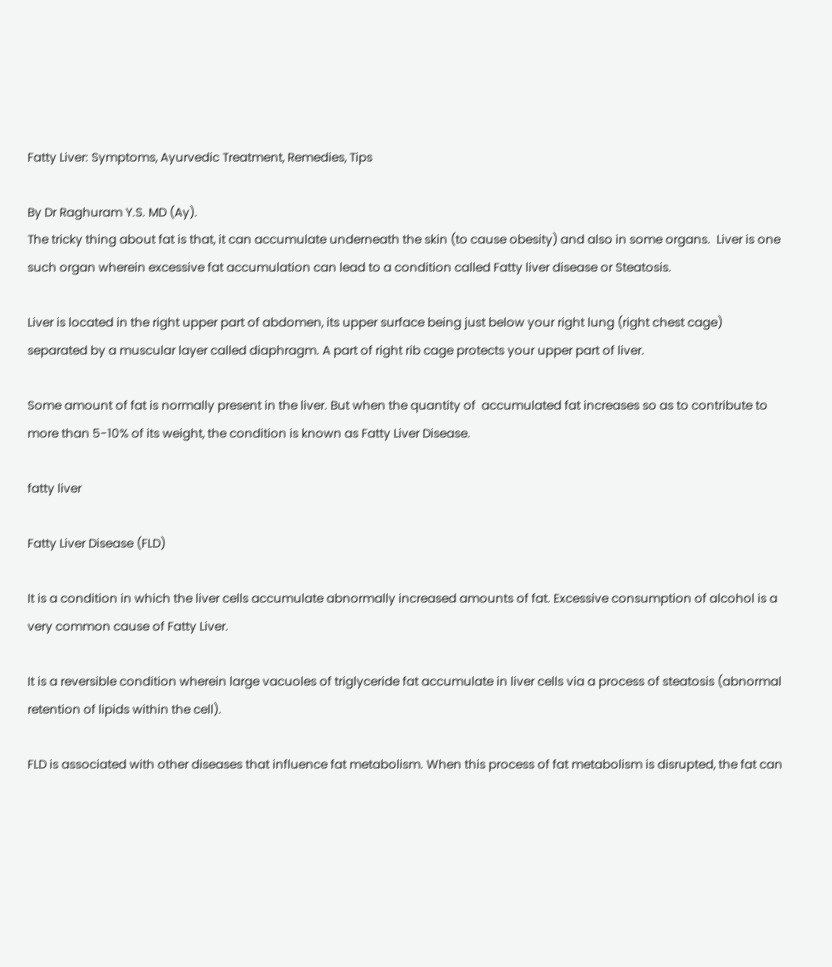Fatty Liver: Symptoms, Ayurvedic Treatment, Remedies, Tips

By Dr Raghuram Y.S. MD (Ay).
The tricky thing about fat is that, it can accumulate underneath the skin (to cause obesity) and also in some organs.  Liver is one such organ wherein excessive fat accumulation can lead to a condition called Fatty liver disease or Steatosis.

Liver is located in the right upper part of abdomen, its upper surface being just below your right lung (right chest cage) separated by a muscular layer called diaphragm. A part of right rib cage protects your upper part of liver.

Some amount of fat is normally present in the liver. But when the quantity of  accumulated fat increases so as to contribute to more than 5-10% of its weight, the condition is known as Fatty Liver Disease.

fatty liver

Fatty Liver Disease (FLD)

It is a condition in which the liver cells accumulate abnormally increased amounts of fat. Excessive consumption of alcohol is a very common cause of Fatty Liver.

It is a reversible condition wherein large vacuoles of triglyceride fat accumulate in liver cells via a process of steatosis (abnormal retention of lipids within the cell).

FLD is associated with other diseases that influence fat metabolism. When this process of fat metabolism is disrupted, the fat can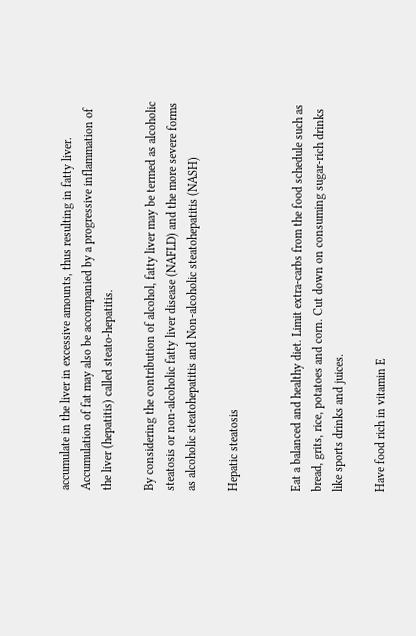accumulate in the liver in excessive amounts, thus resulting in fatty liver. Accumulation of fat may also be accompanied by a progressive inflammation of the liver (hepatitis) called steato-hepatitis.

By considering the contribution of alcohol, fatty liver may be termed as alcoholic steatosis or non-alcoholic fatty liver disease (NAFLD) and the more severe forms as alcoholic steatohepatitis and Non-alcoholic steatohepatitis (NASH)

Hepatic steatosis


Eat a balanced and healthy diet. Limit extra-carbs from the food schedule such as bread, grits, rice, potatoes and corn. Cut down on consuming sugar-rich drinks like sports drinks and juices.

Have food rich in vitamin E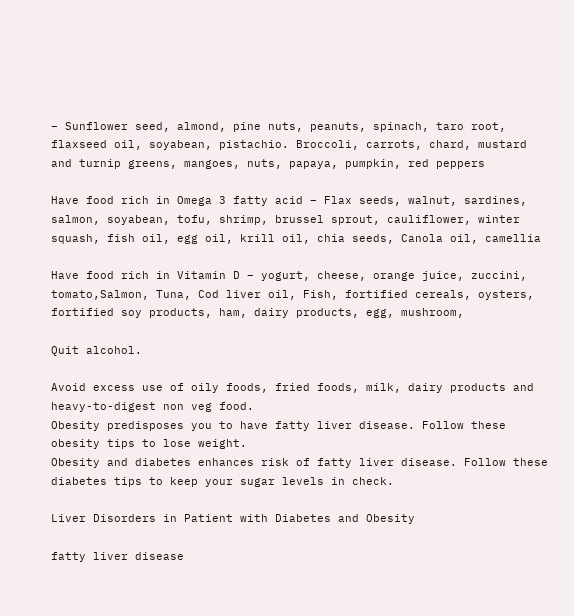– Sunflower seed, almond, pine nuts, peanuts, spinach, taro root, flaxseed oil, soyabean, pistachio. Broccoli, carrots, chard, mustard and turnip greens, mangoes, nuts, papaya, pumpkin, red peppers

Have food rich in Omega 3 fatty acid – Flax seeds, walnut, sardines, salmon, soyabean, tofu, shrimp, brussel sprout, cauliflower, winter squash, fish oil, egg oil, krill oil, chia seeds, Canola oil, camellia

Have food rich in Vitamin D – yogurt, cheese, orange juice, zuccini, tomato,Salmon, Tuna, Cod liver oil, Fish, fortified cereals, oysters, fortified soy products, ham, dairy products, egg, mushroom,

Quit alcohol.

Avoid excess use of oily foods, fried foods, milk, dairy products and heavy-to-digest non veg food.
Obesity predisposes you to have fatty liver disease. Follow these obesity tips to lose weight.
Obesity and diabetes enhances risk of fatty liver disease. Follow these diabetes tips to keep your sugar levels in check.

Liver Disorders in Patient with Diabetes and Obesity

fatty liver disease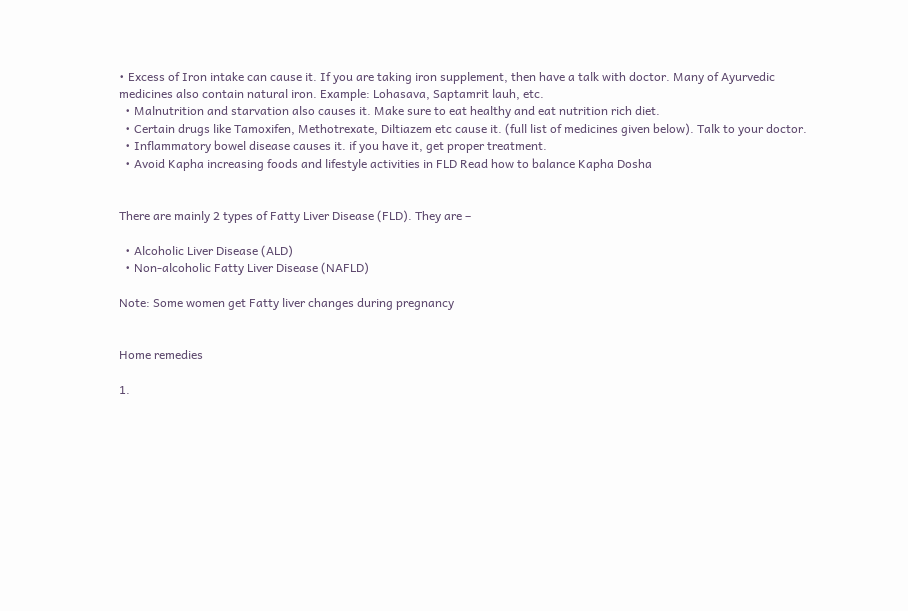• Excess of Iron intake can cause it. If you are taking iron supplement, then have a talk with doctor. Many of Ayurvedic medicines also contain natural iron. Example: Lohasava, Saptamrit lauh, etc.
  • Malnutrition and starvation also causes it. Make sure to eat healthy and eat nutrition rich diet.
  • Certain drugs like Tamoxifen, Methotrexate, Diltiazem etc cause it. (full list of medicines given below). Talk to your doctor.
  • Inflammatory bowel disease causes it. if you have it, get proper treatment.
  • Avoid Kapha increasing foods and lifestyle activities in FLD Read how to balance Kapha Dosha


There are mainly 2 types of Fatty Liver Disease (FLD). They are –

  • Alcoholic Liver Disease (ALD)
  • Non-alcoholic Fatty Liver Disease (NAFLD)

Note: Some women get Fatty liver changes during pregnancy


Home remedies

1.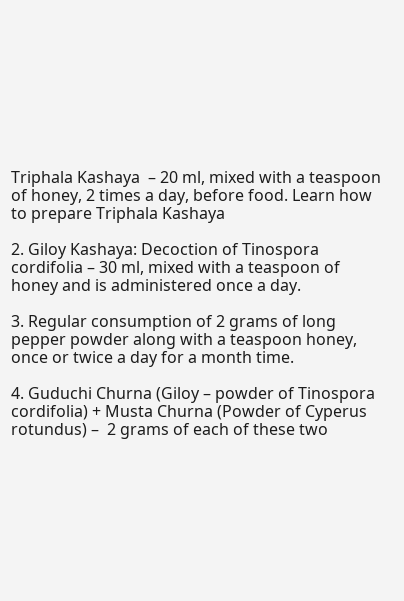Triphala Kashaya  – 20 ml, mixed with a teaspoon of honey, 2 times a day, before food. Learn how to prepare Triphala Kashaya

2. Giloy Kashaya: Decoction of Tinospora cordifolia – 30 ml, mixed with a teaspoon of honey and is administered once a day.

3. Regular consumption of 2 grams of long pepper powder along with a teaspoon honey, once or twice a day for a month time.

4. Guduchi Churna (Giloy – powder of Tinospora cordifolia) + Musta Churna (Powder of Cyperus rotundus) –  2 grams of each of these two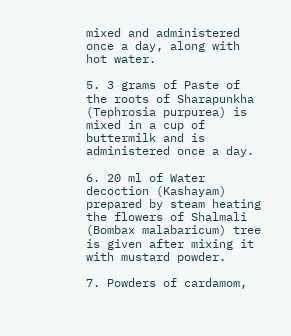mixed and administered once a day, along with hot water.

5. 3 grams of Paste of the roots of Sharapunkha (Tephrosia purpurea) is mixed in a cup of buttermilk and is administered once a day.

6. 20 ml of Water decoction (Kashayam) prepared by steam heating the flowers of Shalmali (Bombax malabaricum) tree is given after mixing it with mustard powder.

7. Powders of cardamom,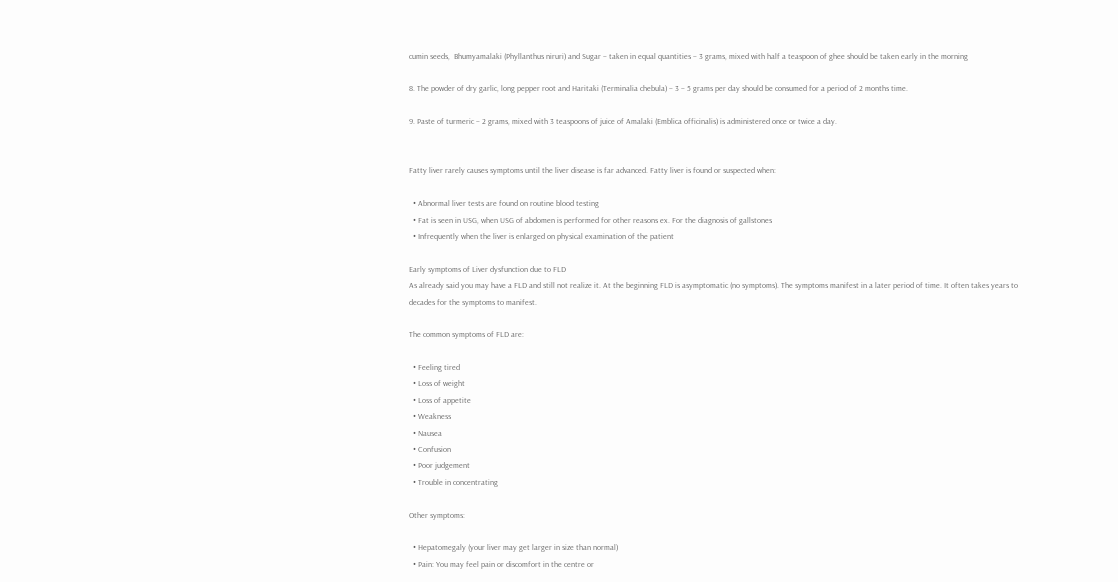cumin seeds,  Bhumyamalaki (Phyllanthus niruri) and Sugar – taken in equal quantities – 3 grams, mixed with half a teaspoon of ghee should be taken early in the morning

8. The powder of dry garlic, long pepper root and Haritaki (Terminalia chebula) – 3 – 5 grams per day should be consumed for a period of 2 months time.

9. Paste of turmeric – 2 grams, mixed with 3 teaspoons of juice of Amalaki (Emblica officinalis) is administered once or twice a day.


Fatty liver rarely causes symptoms until the liver disease is far advanced. Fatty liver is found or suspected when:

  • Abnormal liver tests are found on routine blood testing
  • Fat is seen in USG, when USG of abdomen is performed for other reasons ex. For the diagnosis of gallstones
  • Infrequently when the liver is enlarged on physical examination of the patient

Early symptoms of Liver dysfunction due to FLD
As already said you may have a FLD and still not realize it. At the beginning FLD is asymptomatic (no symptoms). The symptoms manifest in a later period of time. It often takes years to decades for the symptoms to manifest.

The common symptoms of FLD are:

  • Feeling tired
  • Loss of weight
  • Loss of appetite
  • Weakness
  • Nausea
  • Confusion
  • Poor judgement
  • Trouble in concentrating

Other symptoms:

  • Hepatomegaly (your liver may get larger in size than normal)
  • Pain: You may feel pain or discomfort in the centre or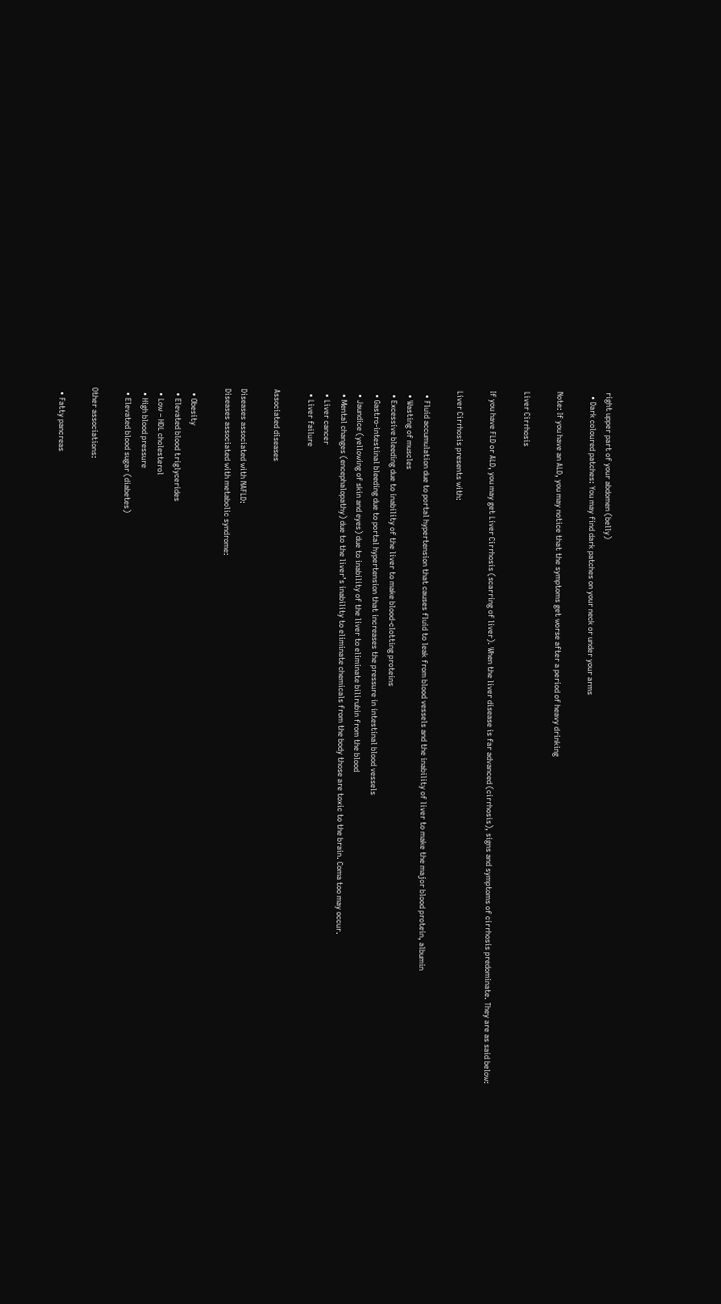right upper part of your abdomen (belly)
  • Dark coloured patches: You may find dark patches on your neck or under your arms

Note: If you have an ALD, you may notice that the symptoms get worse after a period of heavy drinking

Liver Cirrhosis

If you have FLD or ALD, you may get Liver Cirrhosis (scarring of liver). When the liver disease is far advanced (cirrhosis), signs and symptoms of cirrhosis predominate. They are as said below:

Liver Cirrhosis presents with:

  • Fluid accumulation due to portal hypertension that causes fluid to leak from blood vessels and the inability of liver to make the major blood protein, albumin
  • Wasting of muscles
  • Excessive bleeding due to inability of the liver to make blood-clotting proteins
  • Gastro-intestinal bleeding due to portal hypertension that increases the pressure in intestinal blood vessels
  • Jaundice (yellowing of skin and eyes) due to inability of the liver to eliminate bilirubin from the blood
  • Mental changes (encephalopathy) due to the liver’s inability to eliminate chemicals from the body those are toxic to the brain. Coma too may occur.
  • Liver cancer
  • Liver failure

Associated diseases

Diseases associated with NAFLD:
Diseases associated with metabolic syndrome:

  • Obesity
  • Elevated blood triglycerides
  • Low – HDL cholesterol
  • High blood pressure
  • Elevated blood sugar (diabetes)

Other associations:

  • Fatty pancreas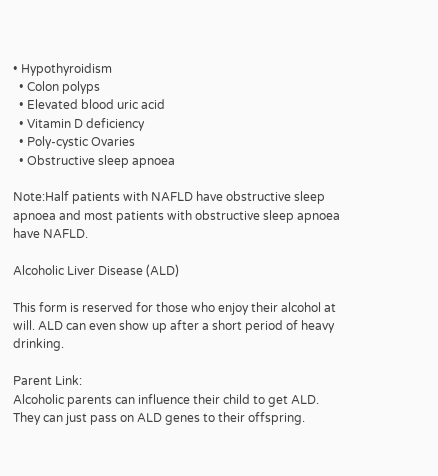• Hypothyroidism
  • Colon polyps
  • Elevated blood uric acid
  • Vitamin D deficiency
  • Poly-cystic Ovaries
  • Obstructive sleep apnoea

Note:Half patients with NAFLD have obstructive sleep apnoea and most patients with obstructive sleep apnoea have NAFLD.

Alcoholic Liver Disease (ALD)

This form is reserved for those who enjoy their alcohol at will. ALD can even show up after a short period of heavy drinking.

Parent Link:
Alcoholic parents can influence their child to get ALD. They can just pass on ALD genes to their offspring.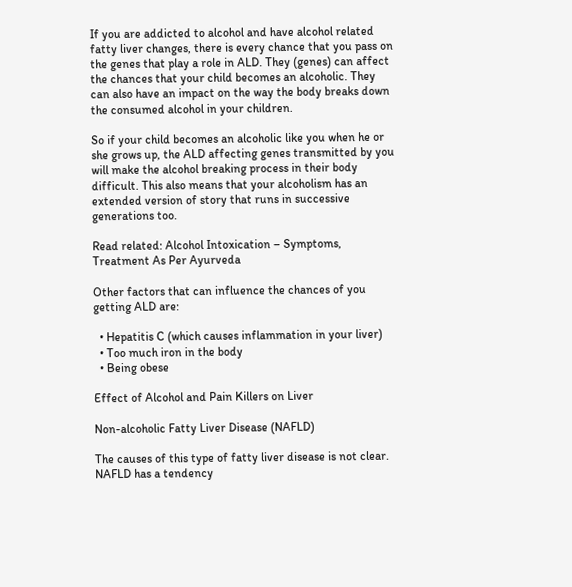If you are addicted to alcohol and have alcohol related fatty liver changes, there is every chance that you pass on the genes that play a role in ALD. They (genes) can affect the chances that your child becomes an alcoholic. They can also have an impact on the way the body breaks down the consumed alcohol in your children.

So if your child becomes an alcoholic like you when he or she grows up, the ALD affecting genes transmitted by you will make the alcohol breaking process in their body difficult. This also means that your alcoholism has an extended version of story that runs in successive generations too.

Read related: Alcohol Intoxication – Symptoms, Treatment As Per Ayurveda

Other factors that can influence the chances of you getting ALD are:

  • Hepatitis C (which causes inflammation in your liver)
  • Too much iron in the body
  • Being obese

Effect of Alcohol and Pain Killers on Liver

Non-alcoholic Fatty Liver Disease (NAFLD)

The causes of this type of fatty liver disease is not clear.
NAFLD has a tendency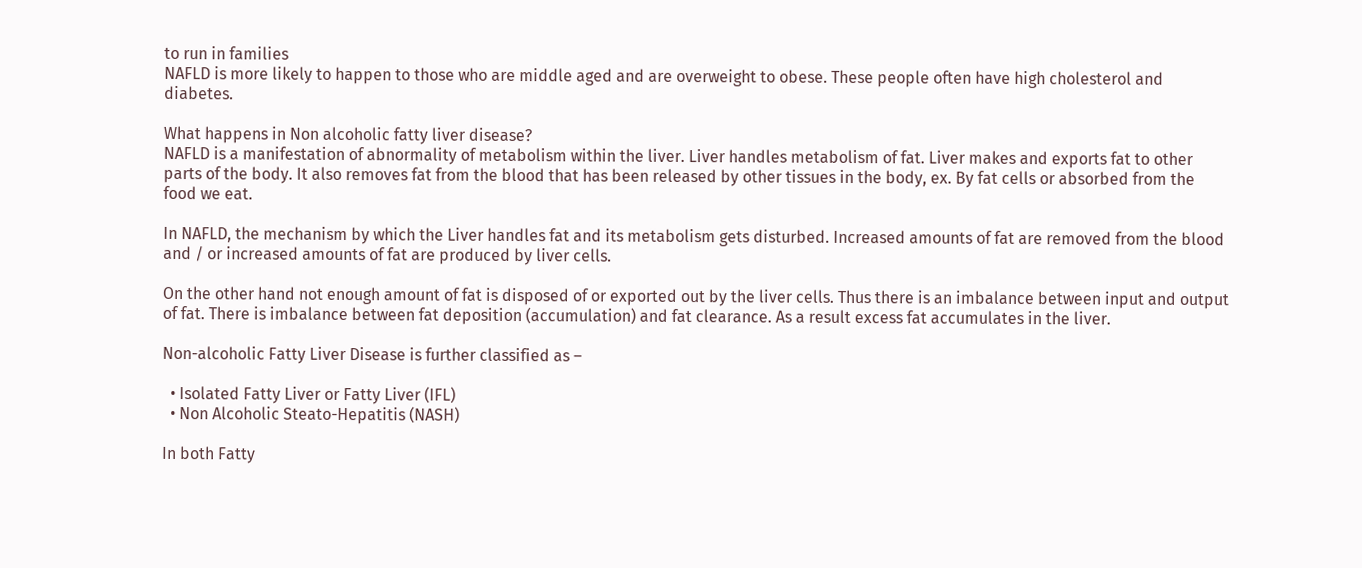to run in families
NAFLD is more likely to happen to those who are middle aged and are overweight to obese. These people often have high cholesterol and diabetes.

What happens in Non alcoholic fatty liver disease?
NAFLD is a manifestation of abnormality of metabolism within the liver. Liver handles metabolism of fat. Liver makes and exports fat to other parts of the body. It also removes fat from the blood that has been released by other tissues in the body, ex. By fat cells or absorbed from the food we eat.

In NAFLD, the mechanism by which the Liver handles fat and its metabolism gets disturbed. Increased amounts of fat are removed from the blood and / or increased amounts of fat are produced by liver cells.

On the other hand not enough amount of fat is disposed of or exported out by the liver cells. Thus there is an imbalance between input and output of fat. There is imbalance between fat deposition (accumulation) and fat clearance. As a result excess fat accumulates in the liver.

Non-alcoholic Fatty Liver Disease is further classified as –

  • Isolated Fatty Liver or Fatty Liver (IFL)
  • Non Alcoholic Steato-Hepatitis (NASH)

In both Fatty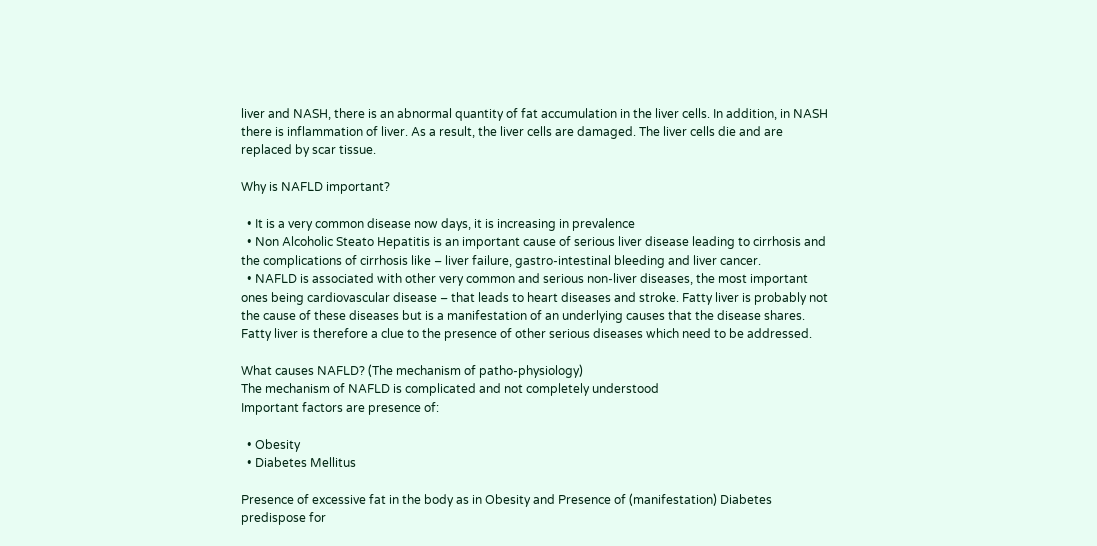liver and NASH, there is an abnormal quantity of fat accumulation in the liver cells. In addition, in NASH there is inflammation of liver. As a result, the liver cells are damaged. The liver cells die and are replaced by scar tissue.

Why is NAFLD important?

  • It is a very common disease now days, it is increasing in prevalence
  • Non Alcoholic Steato Hepatitis is an important cause of serious liver disease leading to cirrhosis and the complications of cirrhosis like – liver failure, gastro-intestinal bleeding and liver cancer.
  • NAFLD is associated with other very common and serious non-liver diseases, the most important ones being cardiovascular disease – that leads to heart diseases and stroke. Fatty liver is probably not the cause of these diseases but is a manifestation of an underlying causes that the disease shares. Fatty liver is therefore a clue to the presence of other serious diseases which need to be addressed.

What causes NAFLD? (The mechanism of patho-physiology)
The mechanism of NAFLD is complicated and not completely understood
Important factors are presence of:

  • Obesity
  • Diabetes Mellitus

Presence of excessive fat in the body as in Obesity and Presence of (manifestation) Diabetes predispose for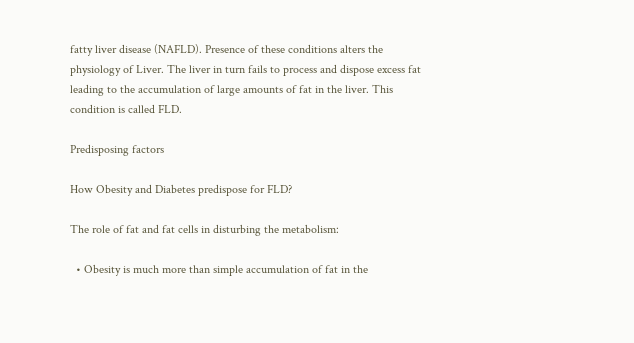fatty liver disease (NAFLD). Presence of these conditions alters the physiology of Liver. The liver in turn fails to process and dispose excess fat leading to the accumulation of large amounts of fat in the liver. This condition is called FLD.

Predisposing factors

How Obesity and Diabetes predispose for FLD?

The role of fat and fat cells in disturbing the metabolism:

  • Obesity is much more than simple accumulation of fat in the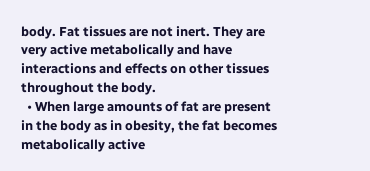body. Fat tissues are not inert. They are very active metabolically and have interactions and effects on other tissues throughout the body.
  • When large amounts of fat are present in the body as in obesity, the fat becomes metabolically active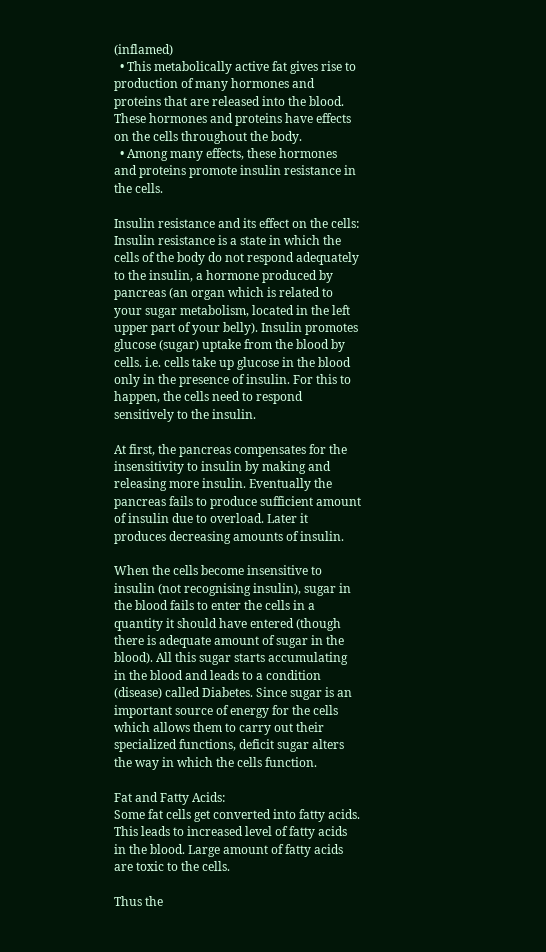(inflamed)
  • This metabolically active fat gives rise to production of many hormones and proteins that are released into the blood. These hormones and proteins have effects on the cells throughout the body.
  • Among many effects, these hormones and proteins promote insulin resistance in the cells.

Insulin resistance and its effect on the cells:
Insulin resistance is a state in which the cells of the body do not respond adequately to the insulin, a hormone produced by pancreas (an organ which is related to your sugar metabolism, located in the left upper part of your belly). Insulin promotes glucose (sugar) uptake from the blood by cells. i.e. cells take up glucose in the blood only in the presence of insulin. For this to happen, the cells need to respond sensitively to the insulin.

At first, the pancreas compensates for the insensitivity to insulin by making and releasing more insulin. Eventually the pancreas fails to produce sufficient amount of insulin due to overload. Later it produces decreasing amounts of insulin.

When the cells become insensitive to insulin (not recognising insulin), sugar in the blood fails to enter the cells in a quantity it should have entered (though there is adequate amount of sugar in the blood). All this sugar starts accumulating in the blood and leads to a condition (disease) called Diabetes. Since sugar is an important source of energy for the cells which allows them to carry out their specialized functions, deficit sugar alters the way in which the cells function.

Fat and Fatty Acids:
Some fat cells get converted into fatty acids. This leads to increased level of fatty acids in the blood. Large amount of fatty acids are toxic to the cells.

Thus the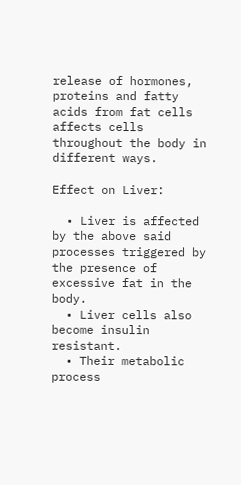release of hormones, proteins and fatty acids from fat cells affects cells throughout the body in different ways.

Effect on Liver:

  • Liver is affected by the above said processes triggered by the presence of excessive fat in the body.
  • Liver cells also become insulin resistant.
  • Their metabolic process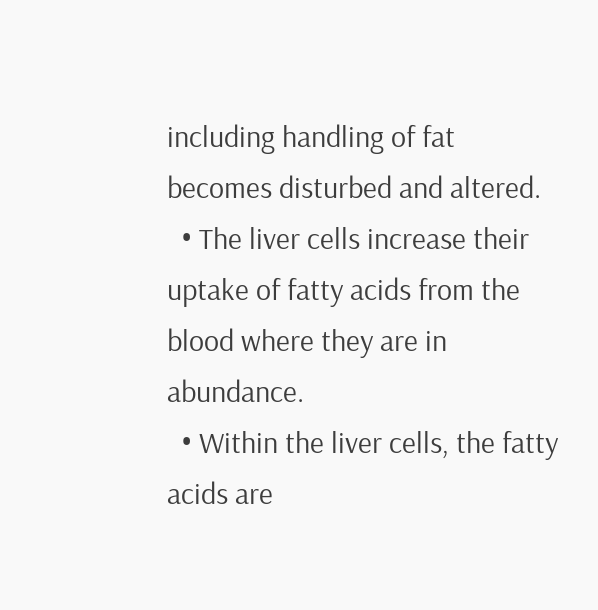including handling of fat becomes disturbed and altered.
  • The liver cells increase their uptake of fatty acids from the blood where they are in abundance.
  • Within the liver cells, the fatty acids are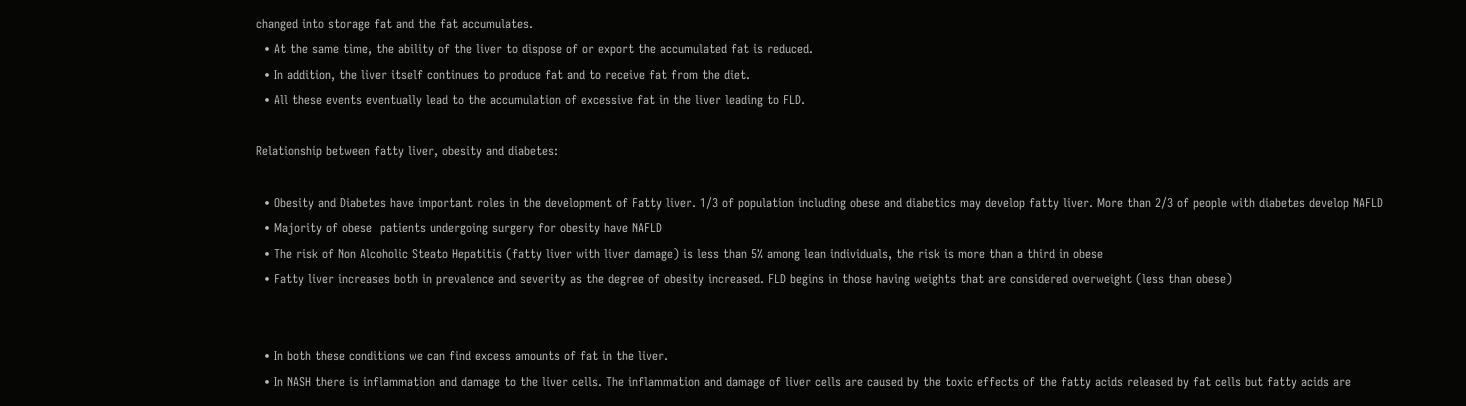changed into storage fat and the fat accumulates.
  • At the same time, the ability of the liver to dispose of or export the accumulated fat is reduced.
  • In addition, the liver itself continues to produce fat and to receive fat from the diet.
  • All these events eventually lead to the accumulation of excessive fat in the liver leading to FLD.

Relationship between fatty liver, obesity and diabetes:

  • Obesity and Diabetes have important roles in the development of Fatty liver. 1/3 of population including obese and diabetics may develop fatty liver. More than 2/3 of people with diabetes develop NAFLD
  • Majority of obese  patients undergoing surgery for obesity have NAFLD
  • The risk of Non Alcoholic Steato Hepatitis (fatty liver with liver damage) is less than 5% among lean individuals, the risk is more than a third in obese
  • Fatty liver increases both in prevalence and severity as the degree of obesity increased. FLD begins in those having weights that are considered overweight (less than obese)


  • In both these conditions we can find excess amounts of fat in the liver.
  • In NASH there is inflammation and damage to the liver cells. The inflammation and damage of liver cells are caused by the toxic effects of the fatty acids released by fat cells but fatty acids are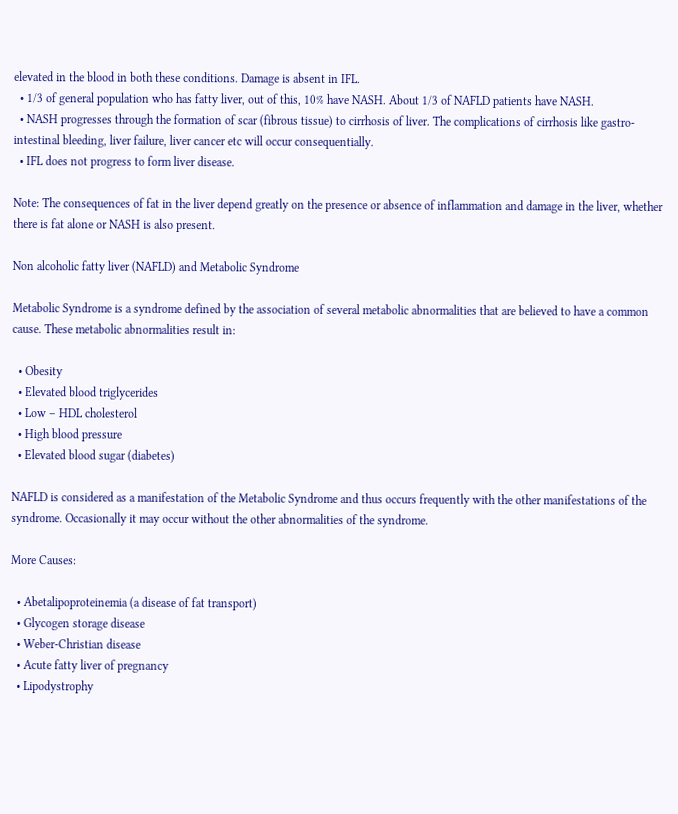elevated in the blood in both these conditions. Damage is absent in IFL.
  • 1/3 of general population who has fatty liver, out of this, 10% have NASH. About 1/3 of NAFLD patients have NASH.
  • NASH progresses through the formation of scar (fibrous tissue) to cirrhosis of liver. The complications of cirrhosis like gastro-intestinal bleeding, liver failure, liver cancer etc will occur consequentially.
  • IFL does not progress to form liver disease.

Note: The consequences of fat in the liver depend greatly on the presence or absence of inflammation and damage in the liver, whether there is fat alone or NASH is also present.

Non alcoholic fatty liver (NAFLD) and Metabolic Syndrome

Metabolic Syndrome is a syndrome defined by the association of several metabolic abnormalities that are believed to have a common cause. These metabolic abnormalities result in:

  • Obesity
  • Elevated blood triglycerides
  • Low – HDL cholesterol
  • High blood pressure
  • Elevated blood sugar (diabetes)

NAFLD is considered as a manifestation of the Metabolic Syndrome and thus occurs frequently with the other manifestations of the syndrome. Occasionally it may occur without the other abnormalities of the syndrome.

More Causes:

  • Abetalipoproteinemia (a disease of fat transport)
  • Glycogen storage disease
  • Weber-Christian disease
  • Acute fatty liver of pregnancy
  • Lipodystrophy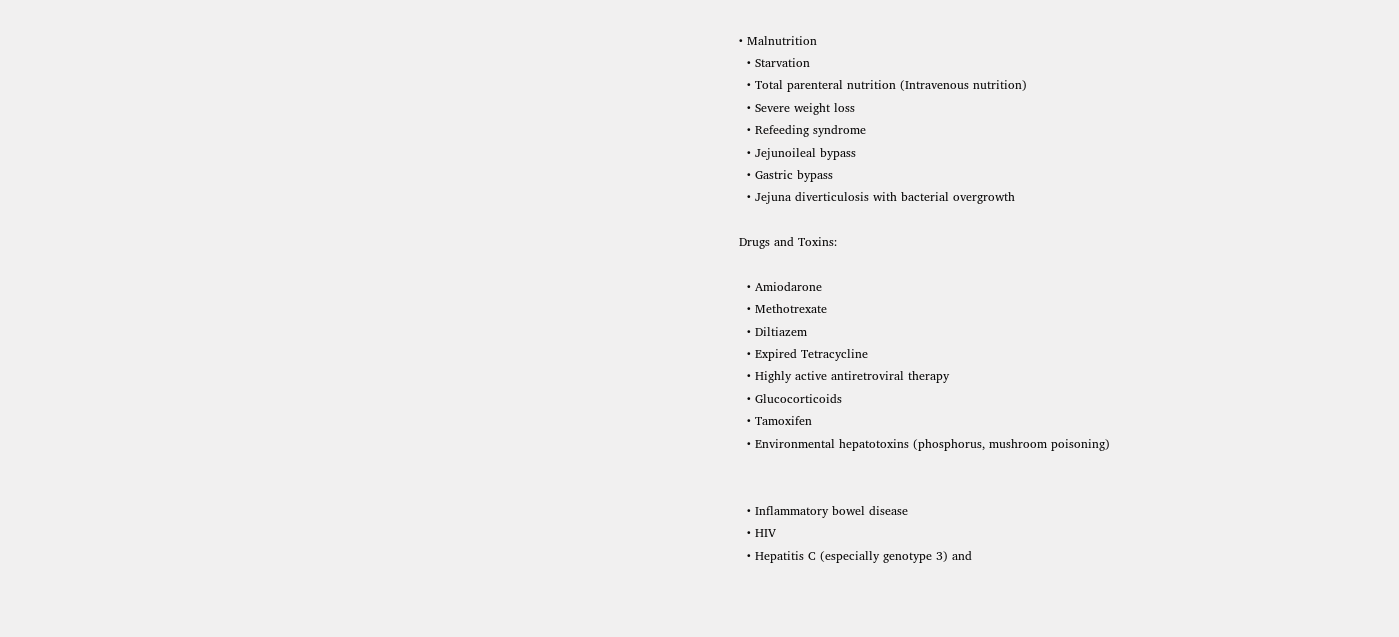• Malnutrition
  • Starvation
  • Total parenteral nutrition (Intravenous nutrition)
  • Severe weight loss
  • Refeeding syndrome
  • Jejunoileal bypass
  • Gastric bypass
  • Jejuna diverticulosis with bacterial overgrowth

Drugs and Toxins:

  • Amiodarone
  • Methotrexate
  • Diltiazem
  • Expired Tetracycline
  • Highly active antiretroviral therapy
  • Glucocorticoids
  • Tamoxifen
  • Environmental hepatotoxins (phosphorus, mushroom poisoning)


  • Inflammatory bowel disease
  • HIV
  • Hepatitis C (especially genotype 3) and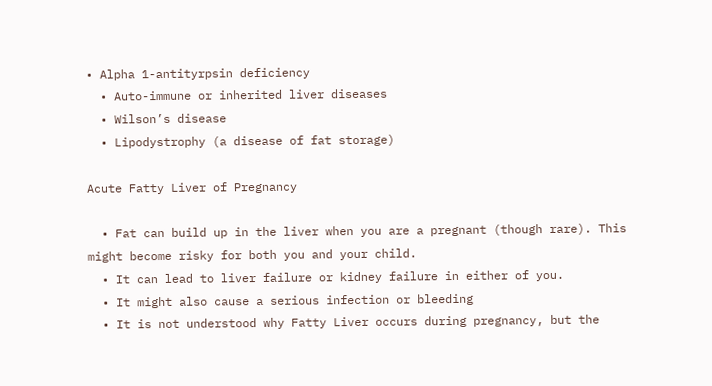• Alpha 1-antityrpsin deficiency
  • Auto-immune or inherited liver diseases
  • Wilson’s disease
  • Lipodystrophy (a disease of fat storage)

Acute Fatty Liver of Pregnancy

  • Fat can build up in the liver when you are a pregnant (though rare). This might become risky for both you and your child.
  • It can lead to liver failure or kidney failure in either of you.
  • It might also cause a serious infection or bleeding
  • It is not understood why Fatty Liver occurs during pregnancy, but the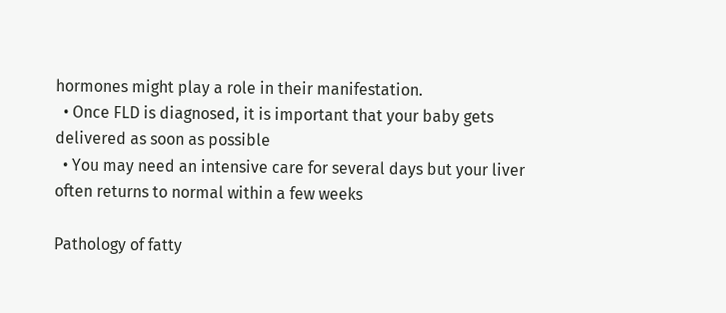hormones might play a role in their manifestation.
  • Once FLD is diagnosed, it is important that your baby gets delivered as soon as possible
  • You may need an intensive care for several days but your liver often returns to normal within a few weeks

Pathology of fatty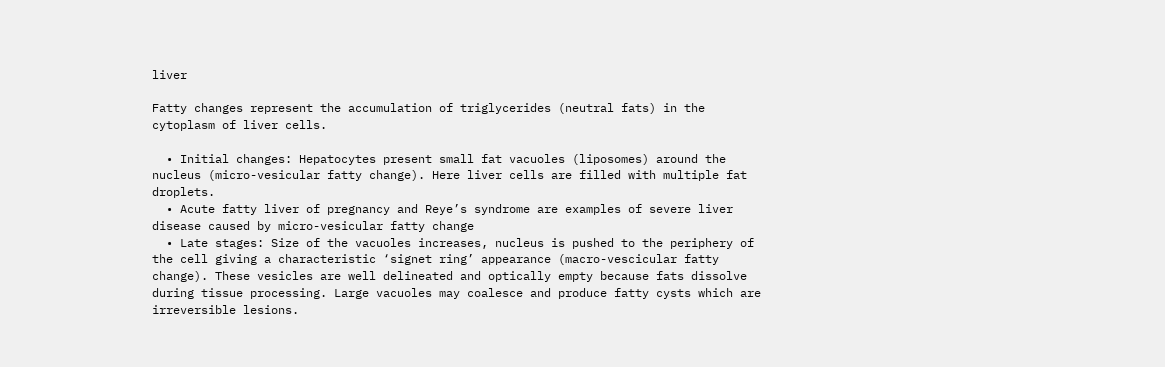liver

Fatty changes represent the accumulation of triglycerides (neutral fats) in the cytoplasm of liver cells.

  • Initial changes: Hepatocytes present small fat vacuoles (liposomes) around the nucleus (micro-vesicular fatty change). Here liver cells are filled with multiple fat droplets.
  • Acute fatty liver of pregnancy and Reye’s syndrome are examples of severe liver disease caused by micro-vesicular fatty change
  • Late stages: Size of the vacuoles increases, nucleus is pushed to the periphery of the cell giving a characteristic ‘signet ring’ appearance (macro-vescicular fatty change). These vesicles are well delineated and optically empty because fats dissolve during tissue processing. Large vacuoles may coalesce and produce fatty cysts which are irreversible lesions.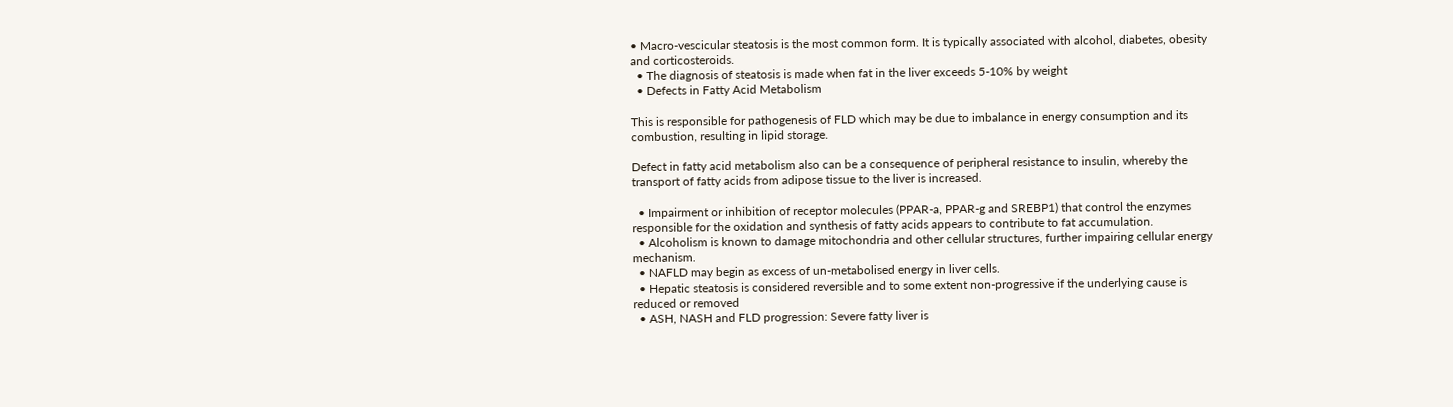• Macro-vescicular steatosis is the most common form. It is typically associated with alcohol, diabetes, obesity and corticosteroids.
  • The diagnosis of steatosis is made when fat in the liver exceeds 5-10% by weight
  • Defects in Fatty Acid Metabolism

This is responsible for pathogenesis of FLD which may be due to imbalance in energy consumption and its combustion, resulting in lipid storage.

Defect in fatty acid metabolism also can be a consequence of peripheral resistance to insulin, whereby the transport of fatty acids from adipose tissue to the liver is increased.

  • Impairment or inhibition of receptor molecules (PPAR-a, PPAR-g and SREBP1) that control the enzymes responsible for the oxidation and synthesis of fatty acids appears to contribute to fat accumulation.
  • Alcoholism is known to damage mitochondria and other cellular structures, further impairing cellular energy mechanism.
  • NAFLD may begin as excess of un-metabolised energy in liver cells.
  • Hepatic steatosis is considered reversible and to some extent non-progressive if the underlying cause is reduced or removed
  • ASH, NASH and FLD progression: Severe fatty liver is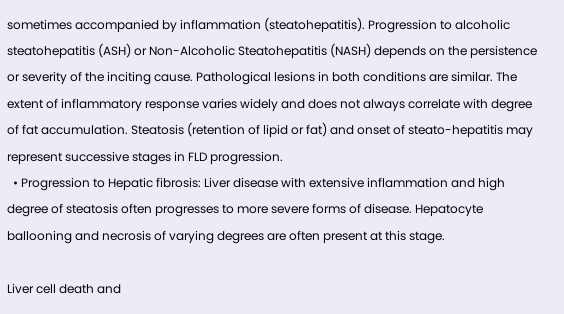sometimes accompanied by inflammation (steatohepatitis). Progression to alcoholic steatohepatitis (ASH) or Non-Alcoholic Steatohepatitis (NASH) depends on the persistence or severity of the inciting cause. Pathological lesions in both conditions are similar. The extent of inflammatory response varies widely and does not always correlate with degree of fat accumulation. Steatosis (retention of lipid or fat) and onset of steato-hepatitis may represent successive stages in FLD progression.
  • Progression to Hepatic fibrosis: Liver disease with extensive inflammation and high degree of steatosis often progresses to more severe forms of disease. Hepatocyte ballooning and necrosis of varying degrees are often present at this stage.

Liver cell death and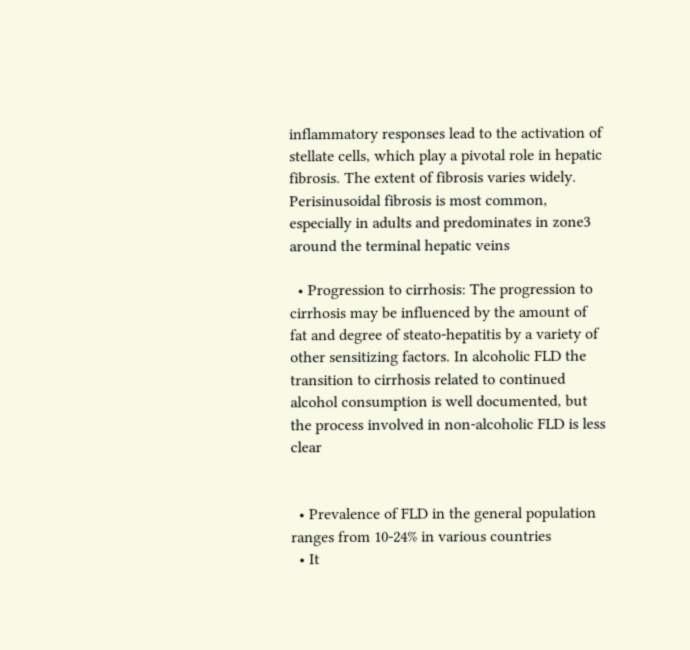inflammatory responses lead to the activation of stellate cells, which play a pivotal role in hepatic fibrosis. The extent of fibrosis varies widely. Perisinusoidal fibrosis is most common, especially in adults and predominates in zone3 around the terminal hepatic veins

  • Progression to cirrhosis: The progression to cirrhosis may be influenced by the amount of fat and degree of steato-hepatitis by a variety of other sensitizing factors. In alcoholic FLD the transition to cirrhosis related to continued alcohol consumption is well documented, but the process involved in non-alcoholic FLD is less clear


  • Prevalence of FLD in the general population ranges from 10-24% in various countries
  • It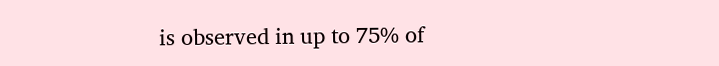is observed in up to 75% of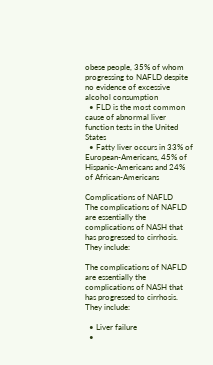obese people, 35% of whom progressing to NAFLD despite no evidence of excessive alcohol consumption
  • FLD is the most common cause of abnormal liver function tests in the United States
  • Fatty liver occurs in 33% of European-Americans, 45% of Hispanic-Americans and 24% of African-Americans

Complications of NAFLD
The complications of NAFLD are essentially the complications of NASH that has progressed to cirrhosis. They include:

The complications of NAFLD are essentially the complications of NASH that has progressed to cirrhosis. They include:

  • Liver failure
  •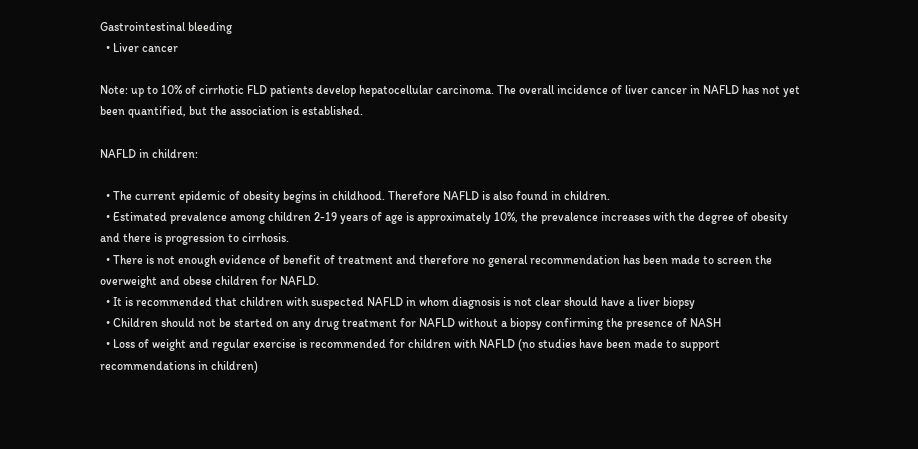Gastrointestinal bleeding
  • Liver cancer

Note: up to 10% of cirrhotic FLD patients develop hepatocellular carcinoma. The overall incidence of liver cancer in NAFLD has not yet been quantified, but the association is established.

NAFLD in children:

  • The current epidemic of obesity begins in childhood. Therefore NAFLD is also found in children.
  • Estimated prevalence among children 2-19 years of age is approximately 10%, the prevalence increases with the degree of obesity and there is progression to cirrhosis.
  • There is not enough evidence of benefit of treatment and therefore no general recommendation has been made to screen the overweight and obese children for NAFLD.
  • It is recommended that children with suspected NAFLD in whom diagnosis is not clear should have a liver biopsy
  • Children should not be started on any drug treatment for NAFLD without a biopsy confirming the presence of NASH
  • Loss of weight and regular exercise is recommended for children with NAFLD (no studies have been made to support recommendations in children)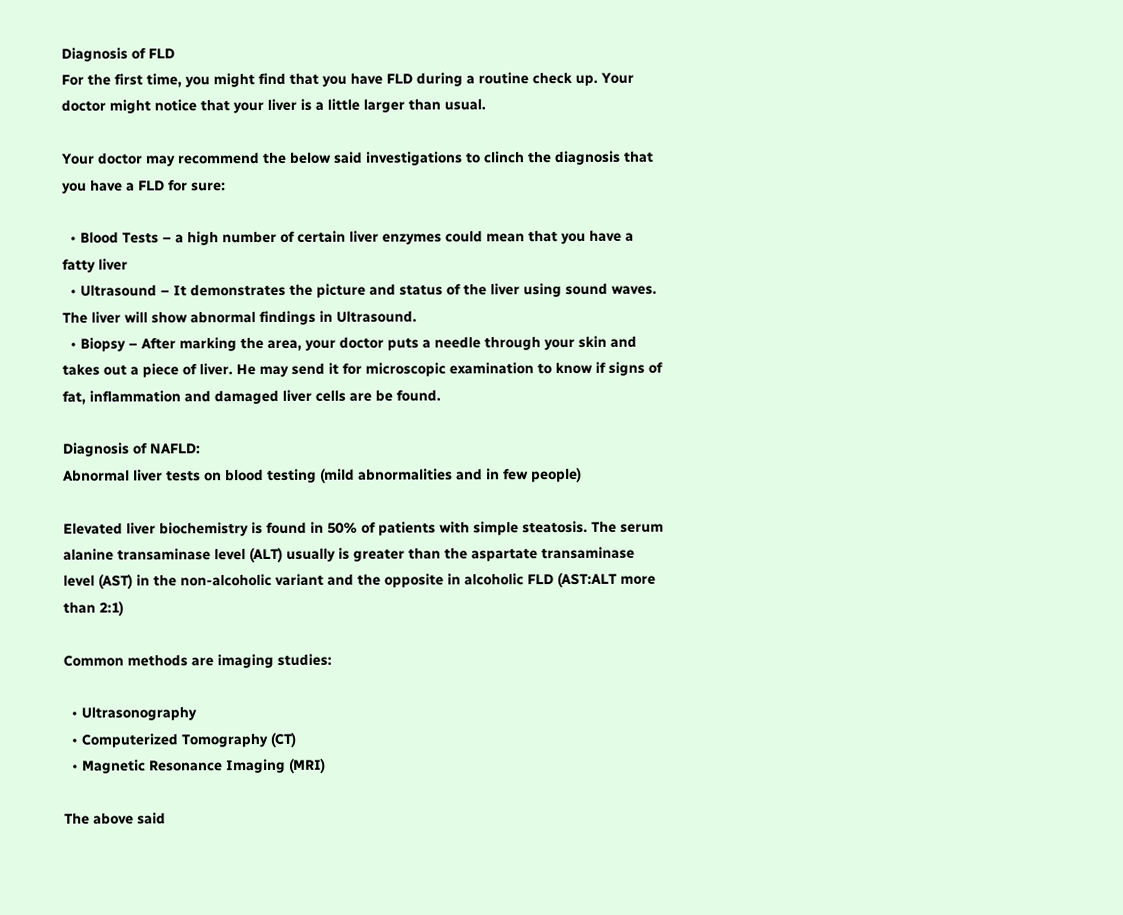Diagnosis of FLD
For the first time, you might find that you have FLD during a routine check up. Your doctor might notice that your liver is a little larger than usual.

Your doctor may recommend the below said investigations to clinch the diagnosis that you have a FLD for sure:

  • Blood Tests – a high number of certain liver enzymes could mean that you have a fatty liver
  • Ultrasound – It demonstrates the picture and status of the liver using sound waves. The liver will show abnormal findings in Ultrasound.
  • Biopsy – After marking the area, your doctor puts a needle through your skin and takes out a piece of liver. He may send it for microscopic examination to know if signs of fat, inflammation and damaged liver cells are be found.

Diagnosis of NAFLD:
Abnormal liver tests on blood testing (mild abnormalities and in few people)

Elevated liver biochemistry is found in 50% of patients with simple steatosis. The serum alanine transaminase level (ALT) usually is greater than the aspartate transaminase level (AST) in the non-alcoholic variant and the opposite in alcoholic FLD (AST:ALT more than 2:1)

Common methods are imaging studies:

  • Ultrasonography
  • Computerized Tomography (CT)
  • Magnetic Resonance Imaging (MRI)

The above said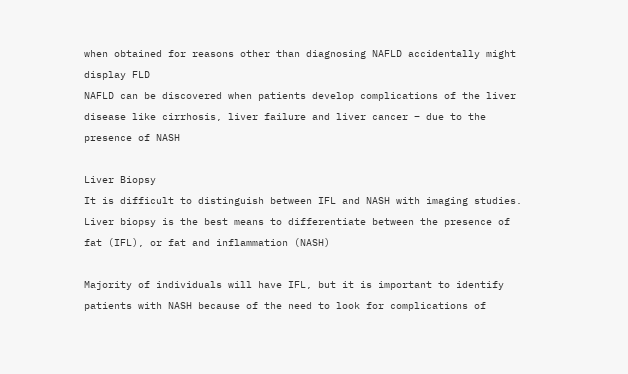when obtained for reasons other than diagnosing NAFLD accidentally might display FLD
NAFLD can be discovered when patients develop complications of the liver disease like cirrhosis, liver failure and liver cancer – due to the presence of NASH

Liver Biopsy
It is difficult to distinguish between IFL and NASH with imaging studies. Liver biopsy is the best means to differentiate between the presence of fat (IFL), or fat and inflammation (NASH)

Majority of individuals will have IFL, but it is important to identify patients with NASH because of the need to look for complications of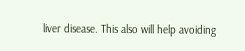liver disease. This also will help avoiding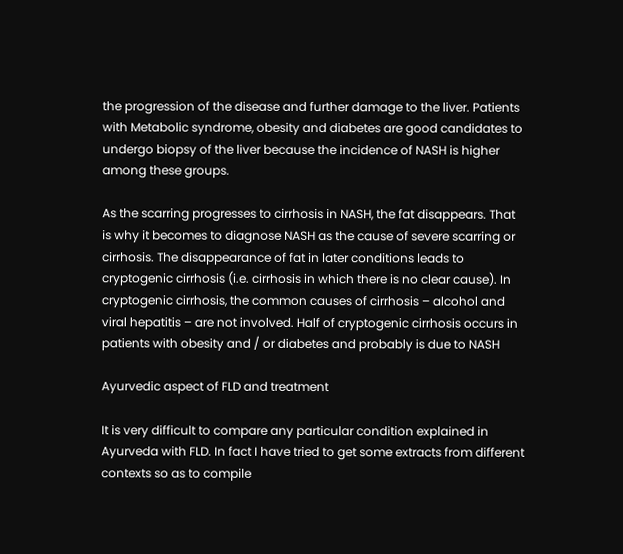the progression of the disease and further damage to the liver. Patients with Metabolic syndrome, obesity and diabetes are good candidates to undergo biopsy of the liver because the incidence of NASH is higher among these groups.

As the scarring progresses to cirrhosis in NASH, the fat disappears. That is why it becomes to diagnose NASH as the cause of severe scarring or cirrhosis. The disappearance of fat in later conditions leads to cryptogenic cirrhosis (i.e. cirrhosis in which there is no clear cause). In cryptogenic cirrhosis, the common causes of cirrhosis – alcohol and viral hepatitis – are not involved. Half of cryptogenic cirrhosis occurs in patients with obesity and / or diabetes and probably is due to NASH

Ayurvedic aspect of FLD and treatment

It is very difficult to compare any particular condition explained in Ayurveda with FLD. In fact I have tried to get some extracts from different contexts so as to compile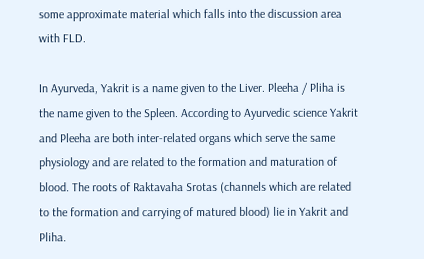some approximate material which falls into the discussion area with FLD.

In Ayurveda, Yakrit is a name given to the Liver. Pleeha / Pliha is the name given to the Spleen. According to Ayurvedic science Yakrit and Pleeha are both inter-related organs which serve the same physiology and are related to the formation and maturation of blood. The roots of Raktavaha Srotas (channels which are related to the formation and carrying of matured blood) lie in Yakrit and Pliha.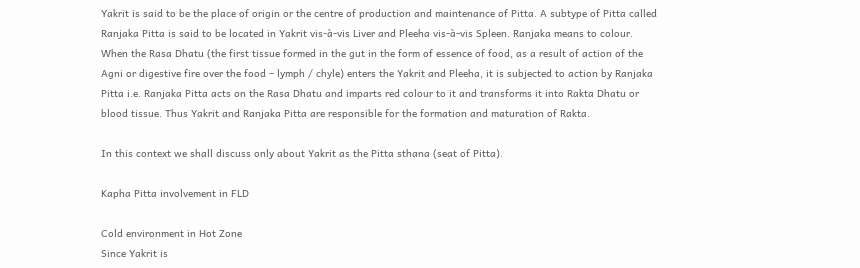Yakrit is said to be the place of origin or the centre of production and maintenance of Pitta. A subtype of Pitta called Ranjaka Pitta is said to be located in Yakrit vis-à-vis Liver and Pleeha vis-à-vis Spleen. Ranjaka means to colour. When the Rasa Dhatu (the first tissue formed in the gut in the form of essence of food, as a result of action of the Agni or digestive fire over the food – lymph / chyle) enters the Yakrit and Pleeha, it is subjected to action by Ranjaka Pitta i.e. Ranjaka Pitta acts on the Rasa Dhatu and imparts red colour to it and transforms it into Rakta Dhatu or blood tissue. Thus Yakrit and Ranjaka Pitta are responsible for the formation and maturation of Rakta.

In this context we shall discuss only about Yakrit as the Pitta sthana (seat of Pitta).

Kapha Pitta involvement in FLD

Cold environment in Hot Zone
Since Yakrit is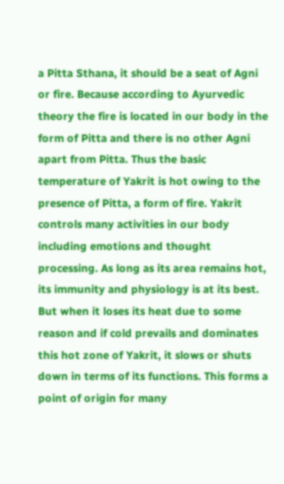a Pitta Sthana, it should be a seat of Agni or fire. Because according to Ayurvedic theory the fire is located in our body in the form of Pitta and there is no other Agni apart from Pitta. Thus the basic temperature of Yakrit is hot owing to the presence of Pitta, a form of fire. Yakrit controls many activities in our body including emotions and thought processing. As long as its area remains hot, its immunity and physiology is at its best. But when it loses its heat due to some reason and if cold prevails and dominates this hot zone of Yakrit, it slows or shuts down in terms of its functions. This forms a point of origin for many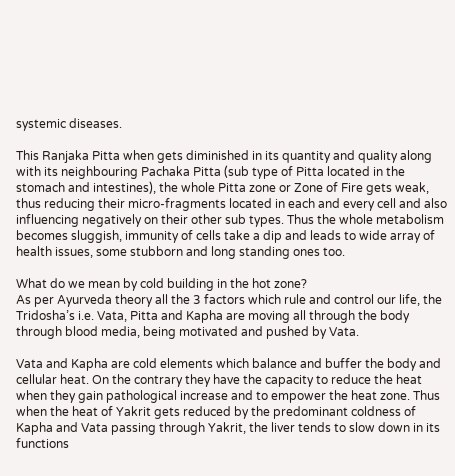systemic diseases.

This Ranjaka Pitta when gets diminished in its quantity and quality along with its neighbouring Pachaka Pitta (sub type of Pitta located in the stomach and intestines), the whole Pitta zone or Zone of Fire gets weak, thus reducing their micro-fragments located in each and every cell and also influencing negatively on their other sub types. Thus the whole metabolism becomes sluggish, immunity of cells take a dip and leads to wide array of health issues, some stubborn and long standing ones too.

What do we mean by cold building in the hot zone?
As per Ayurveda theory all the 3 factors which rule and control our life, the Tridosha’s i.e. Vata, Pitta and Kapha are moving all through the body through blood media, being motivated and pushed by Vata.

Vata and Kapha are cold elements which balance and buffer the body and cellular heat. On the contrary they have the capacity to reduce the heat when they gain pathological increase and to empower the heat zone. Thus when the heat of Yakrit gets reduced by the predominant coldness of Kapha and Vata passing through Yakrit, the liver tends to slow down in its functions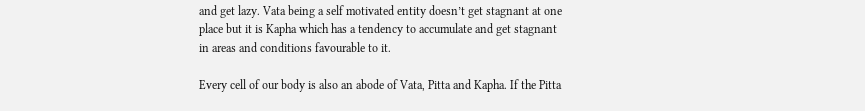and get lazy. Vata being a self motivated entity doesn’t get stagnant at one place but it is Kapha which has a tendency to accumulate and get stagnant in areas and conditions favourable to it.

Every cell of our body is also an abode of Vata, Pitta and Kapha. If the Pitta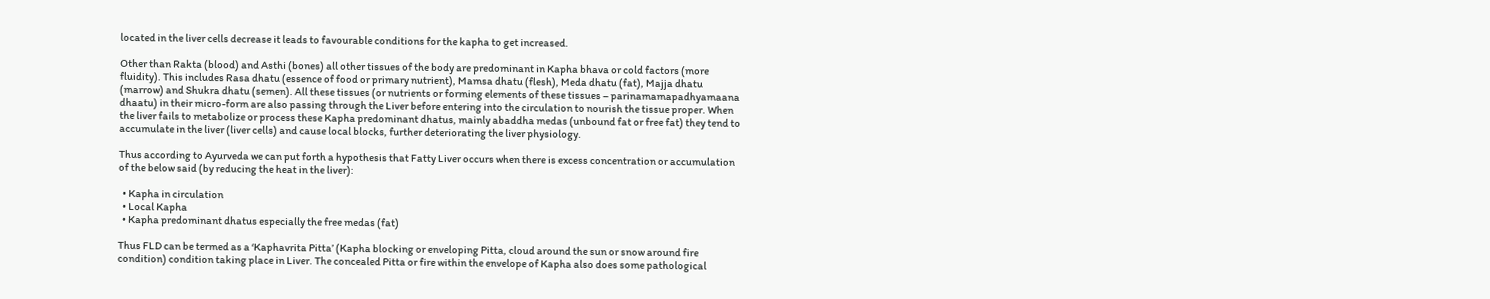located in the liver cells decrease it leads to favourable conditions for the kapha to get increased.

Other than Rakta (blood) and Asthi (bones) all other tissues of the body are predominant in Kapha bhava or cold factors (more fluidity). This includes Rasa dhatu (essence of food or primary nutrient), Mamsa dhatu (flesh), Meda dhatu (fat), Majja dhatu (marrow) and Shukra dhatu (semen). All these tissues (or nutrients or forming elements of these tissues – parinamamapadhyamaana dhaatu) in their micro-form are also passing through the Liver before entering into the circulation to nourish the tissue proper. When the liver fails to metabolize or process these Kapha predominant dhatus, mainly abaddha medas (unbound fat or free fat) they tend to accumulate in the liver (liver cells) and cause local blocks, further deteriorating the liver physiology.

Thus according to Ayurveda we can put forth a hypothesis that Fatty Liver occurs when there is excess concentration or accumulation of the below said (by reducing the heat in the liver):

  • Kapha in circulation
  • Local Kapha
  • Kapha predominant dhatus especially the free medas (fat)

Thus FLD can be termed as a ‘Kaphavrita Pitta’ (Kapha blocking or enveloping Pitta, cloud around the sun or snow around fire condition) condition taking place in Liver. The concealed Pitta or fire within the envelope of Kapha also does some pathological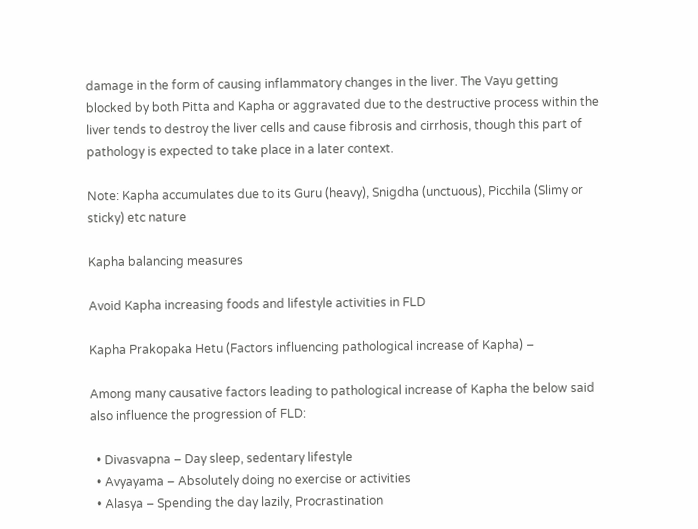damage in the form of causing inflammatory changes in the liver. The Vayu getting blocked by both Pitta and Kapha or aggravated due to the destructive process within the liver tends to destroy the liver cells and cause fibrosis and cirrhosis, though this part of pathology is expected to take place in a later context.

Note: Kapha accumulates due to its Guru (heavy), Snigdha (unctuous), Picchila (Slimy or sticky) etc nature

Kapha balancing measures

Avoid Kapha increasing foods and lifestyle activities in FLD

Kapha Prakopaka Hetu (Factors influencing pathological increase of Kapha) –

Among many causative factors leading to pathological increase of Kapha the below said also influence the progression of FLD:

  • Divasvapna – Day sleep, sedentary lifestyle
  • Avyayama – Absolutely doing no exercise or activities
  • Alasya – Spending the day lazily, Procrastination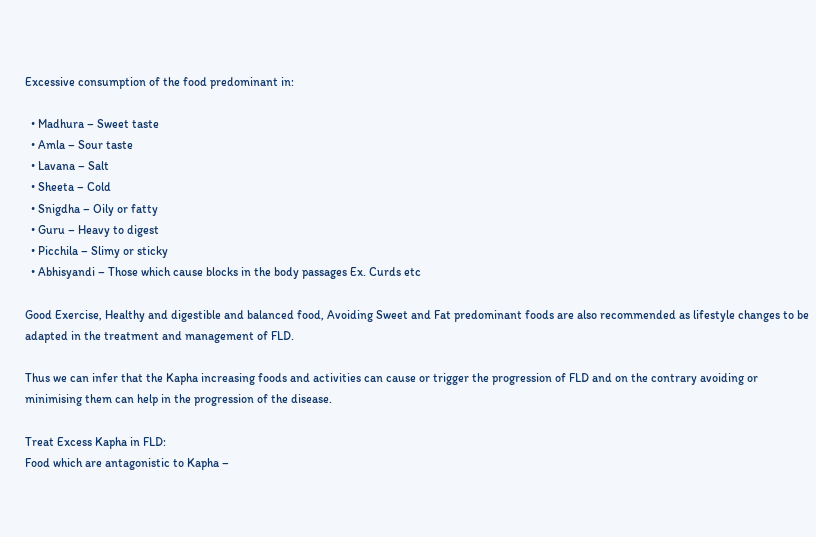Excessive consumption of the food predominant in:

  • Madhura – Sweet taste
  • Amla – Sour taste
  • Lavana – Salt
  • Sheeta – Cold
  • Snigdha – Oily or fatty
  • Guru – Heavy to digest
  • Picchila – Slimy or sticky
  • Abhisyandi – Those which cause blocks in the body passages Ex. Curds etc

Good Exercise, Healthy and digestible and balanced food, Avoiding Sweet and Fat predominant foods are also recommended as lifestyle changes to be adapted in the treatment and management of FLD.

Thus we can infer that the Kapha increasing foods and activities can cause or trigger the progression of FLD and on the contrary avoiding or minimising them can help in the progression of the disease.

Treat Excess Kapha in FLD:
Food which are antagonistic to Kapha –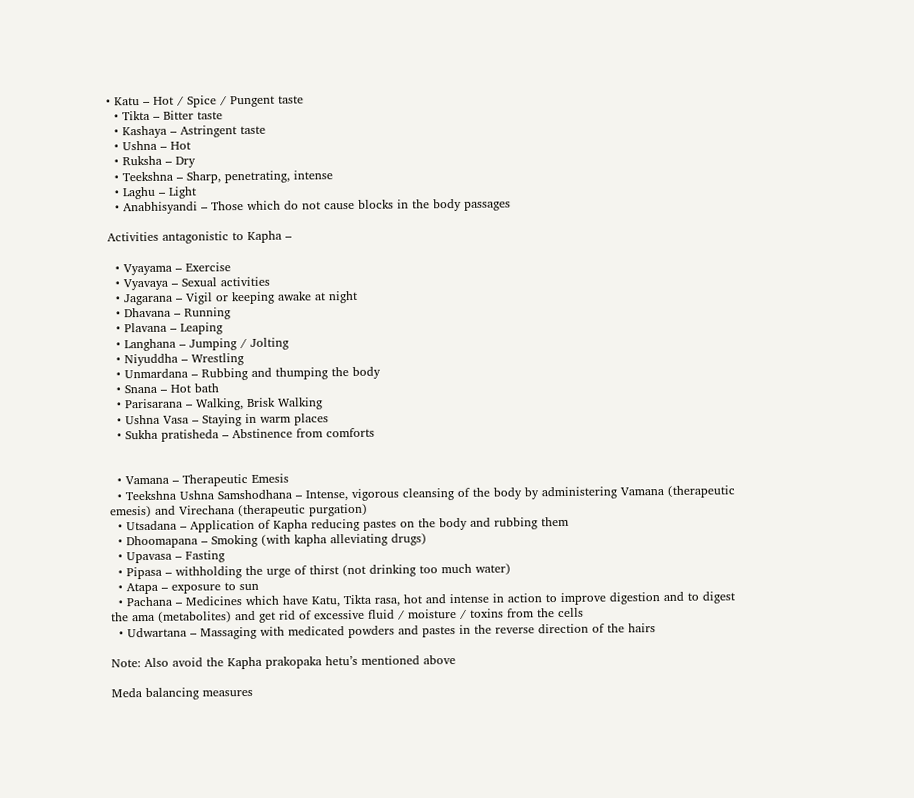• Katu – Hot / Spice / Pungent taste
  • Tikta – Bitter taste
  • Kashaya – Astringent taste
  • Ushna – Hot
  • Ruksha – Dry
  • Teekshna – Sharp, penetrating, intense
  • Laghu – Light
  • Anabhisyandi – Those which do not cause blocks in the body passages

Activities antagonistic to Kapha –

  • Vyayama – Exercise
  • Vyavaya – Sexual activities
  • Jagarana – Vigil or keeping awake at night
  • Dhavana – Running
  • Plavana – Leaping
  • Langhana – Jumping / Jolting
  • Niyuddha – Wrestling
  • Unmardana – Rubbing and thumping the body
  • Snana – Hot bath
  • Parisarana – Walking, Brisk Walking
  • Ushna Vasa – Staying in warm places
  • Sukha pratisheda – Abstinence from comforts


  • Vamana – Therapeutic Emesis
  • Teekshna Ushna Samshodhana – Intense, vigorous cleansing of the body by administering Vamana (therapeutic emesis) and Virechana (therapeutic purgation)
  • Utsadana – Application of Kapha reducing pastes on the body and rubbing them
  • Dhoomapana – Smoking (with kapha alleviating drugs)
  • Upavasa – Fasting
  • Pipasa – withholding the urge of thirst (not drinking too much water)
  • Atapa – exposure to sun
  • Pachana – Medicines which have Katu, Tikta rasa, hot and intense in action to improve digestion and to digest the ama (metabolites) and get rid of excessive fluid / moisture / toxins from the cells
  • Udwartana – Massaging with medicated powders and pastes in the reverse direction of the hairs

Note: Also avoid the Kapha prakopaka hetu’s mentioned above

Meda balancing measures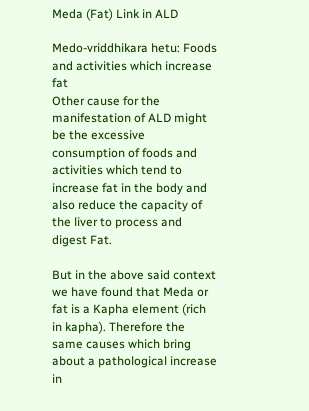Meda (Fat) Link in ALD

Medo-vriddhikara hetu: Foods and activities which increase fat
Other cause for the manifestation of ALD might be the excessive consumption of foods and activities which tend to increase fat in the body and also reduce the capacity of the liver to process and digest Fat.

But in the above said context we have found that Meda or fat is a Kapha element (rich in kapha). Therefore the same causes which bring about a pathological increase in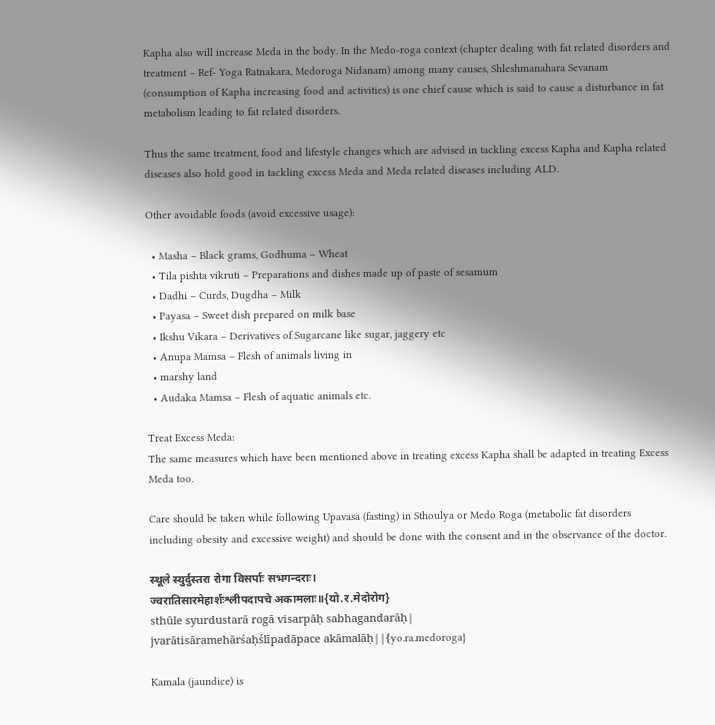Kapha also will increase Meda in the body. In the Medo-roga context (chapter dealing with fat related disorders and treatment – Ref- Yoga Ratnakara, Medoroga Nidanam) among many causes, Shleshmanahara Sevanam  (consumption of Kapha increasing food and activities) is one chief cause which is said to cause a disturbance in fat metabolism leading to fat related disorders.

Thus the same treatment, food and lifestyle changes which are advised in tackling excess Kapha and Kapha related diseases also hold good in tackling excess Meda and Meda related diseases including ALD.

Other avoidable foods (avoid excessive usage):

  • Masha – Black grams, Godhuma – Wheat
  • Tila pishta vikruti – Preparations and dishes made up of paste of sesamum
  • Dadhi – Curds, Dugdha – Milk
  • Payasa – Sweet dish prepared on milk base
  • Ikshu Vikara – Derivatives of Sugarcane like sugar, jaggery etc
  • Anupa Mamsa – Flesh of animals living in
  • marshy land
  • Audaka Mamsa – Flesh of aquatic animals etc.

Treat Excess Meda:
The same measures which have been mentioned above in treating excess Kapha shall be adapted in treating Excess Meda too.

Care should be taken while following Upavasa (fasting) in Sthoulya or Medo Roga (metabolic fat disorders including obesity and excessive weight) and should be done with the consent and in the observance of the doctor.

स्थूले स्युर्दुस्तरा रोगा विसर्पाः सभगन्दराः।
ज्वरातिसारमेहार्शःश्लीपदापचे अकामलाः॥{यो.र.मेदोरोग}
sthūle syurdustarā rogā visarpāḥ sabhagandarāḥ|
jvarātisāramehārśaḥślīpadāpace akāmalāḥ||{yo.ra.medoroga}

Kamala (jaundice) is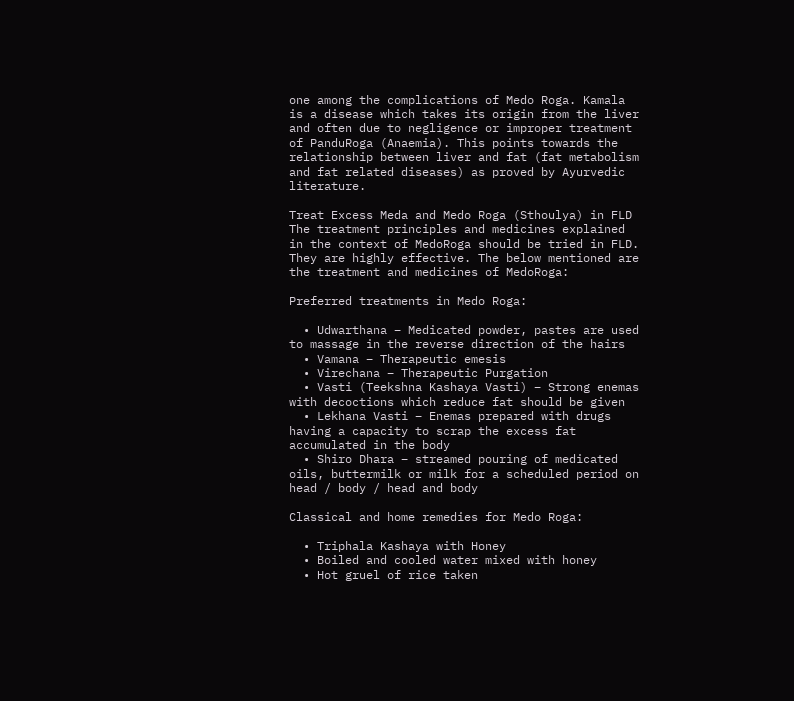one among the complications of Medo Roga. Kamala is a disease which takes its origin from the liver and often due to negligence or improper treatment of PanduRoga (Anaemia). This points towards the relationship between liver and fat (fat metabolism and fat related diseases) as proved by Ayurvedic literature.

Treat Excess Meda and Medo Roga (Sthoulya) in FLD
The treatment principles and medicines explained in the context of MedoRoga should be tried in FLD. They are highly effective. The below mentioned are the treatment and medicines of MedoRoga:

Preferred treatments in Medo Roga:

  • Udwarthana – Medicated powder, pastes are used to massage in the reverse direction of the hairs
  • Vamana – Therapeutic emesis
  • Virechana – Therapeutic Purgation
  • Vasti (Teekshna Kashaya Vasti) – Strong enemas with decoctions which reduce fat should be given
  • Lekhana Vasti – Enemas prepared with drugs having a capacity to scrap the excess fat accumulated in the body
  • Shiro Dhara – streamed pouring of medicated oils, buttermilk or milk for a scheduled period on head / body / head and body

Classical and home remedies for Medo Roga:

  • Triphala Kashaya with Honey
  • Boiled and cooled water mixed with honey
  • Hot gruel of rice taken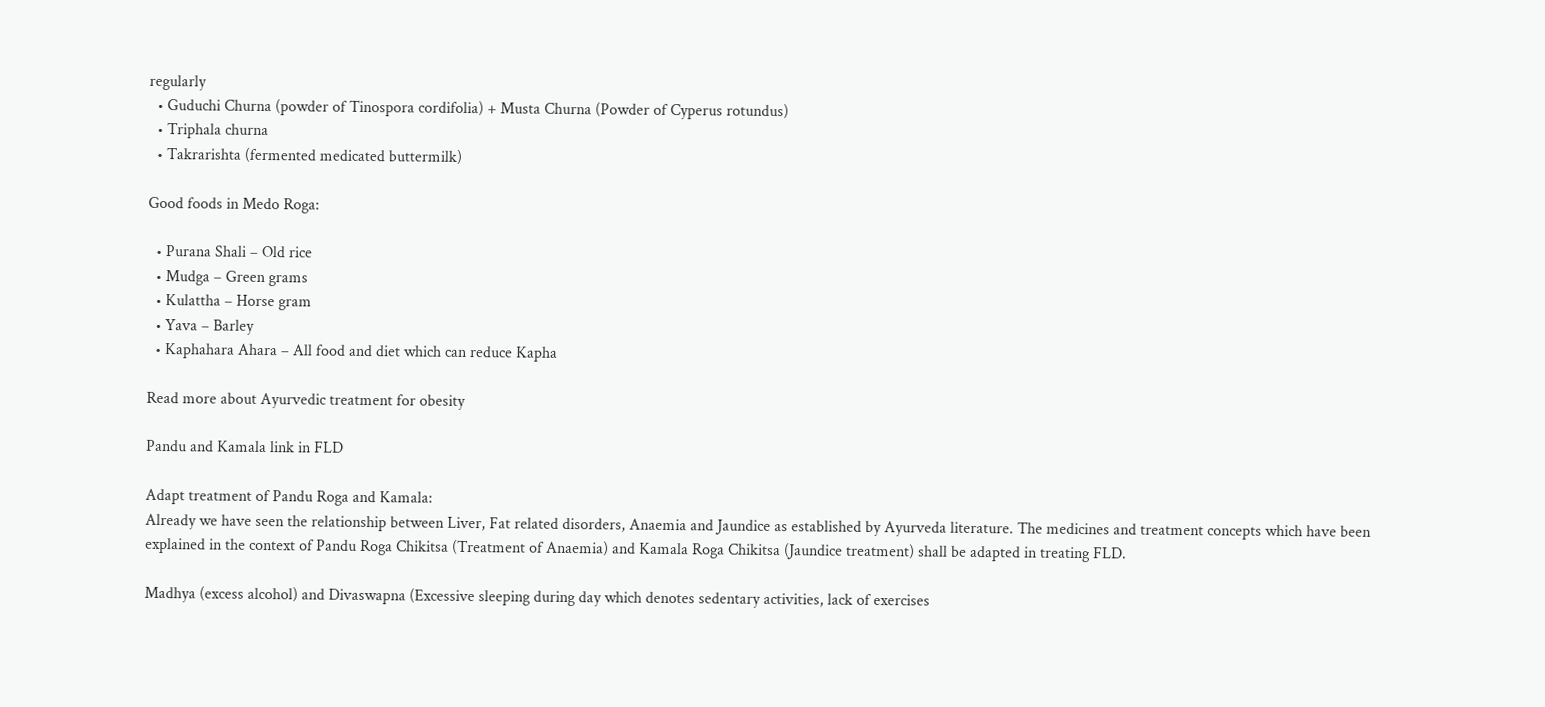regularly
  • Guduchi Churna (powder of Tinospora cordifolia) + Musta Churna (Powder of Cyperus rotundus)
  • Triphala churna
  • Takrarishta (fermented medicated buttermilk)

Good foods in Medo Roga:

  • Purana Shali – Old rice
  • Mudga – Green grams
  • Kulattha – Horse gram
  • Yava – Barley
  • Kaphahara Ahara – All food and diet which can reduce Kapha

Read more about Ayurvedic treatment for obesity

Pandu and Kamala link in FLD

Adapt treatment of Pandu Roga and Kamala:
Already we have seen the relationship between Liver, Fat related disorders, Anaemia and Jaundice as established by Ayurveda literature. The medicines and treatment concepts which have been explained in the context of Pandu Roga Chikitsa (Treatment of Anaemia) and Kamala Roga Chikitsa (Jaundice treatment) shall be adapted in treating FLD.

Madhya (excess alcohol) and Divaswapna (Excessive sleeping during day which denotes sedentary activities, lack of exercises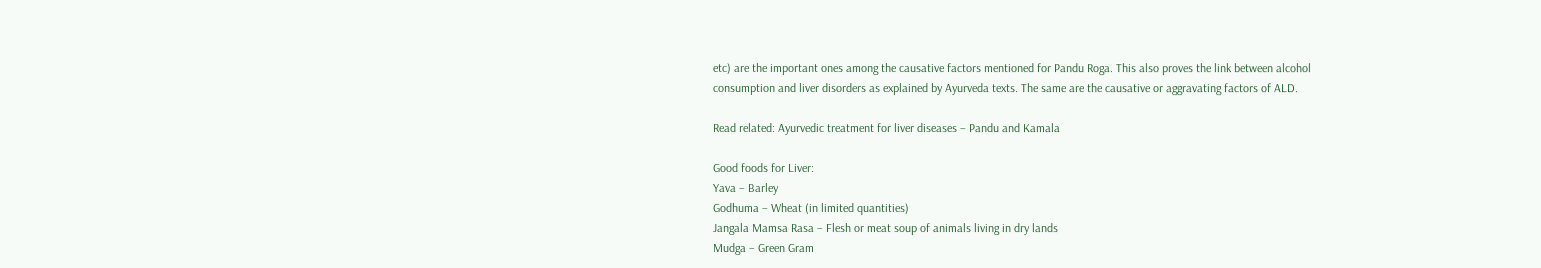etc) are the important ones among the causative factors mentioned for Pandu Roga. This also proves the link between alcohol consumption and liver disorders as explained by Ayurveda texts. The same are the causative or aggravating factors of ALD.

Read related: Ayurvedic treatment for liver diseases – Pandu and Kamala

Good foods for Liver:
Yava – Barley
Godhuma – Wheat (in limited quantities)
Jangala Mamsa Rasa – Flesh or meat soup of animals living in dry lands
Mudga – Green Gram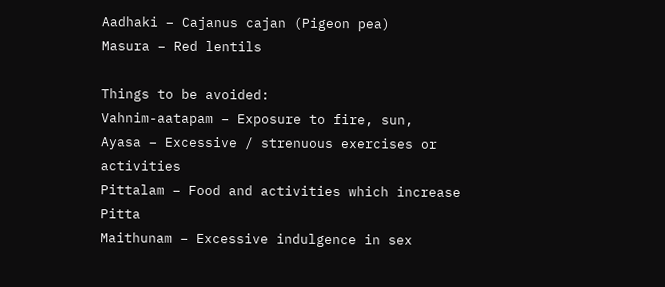Aadhaki – Cajanus cajan (Pigeon pea)
Masura – Red lentils

Things to be avoided:
Vahnim-aatapam – Exposure to fire, sun,
Ayasa – Excessive / strenuous exercises or activities
Pittalam – Food and activities which increase Pitta
Maithunam – Excessive indulgence in sex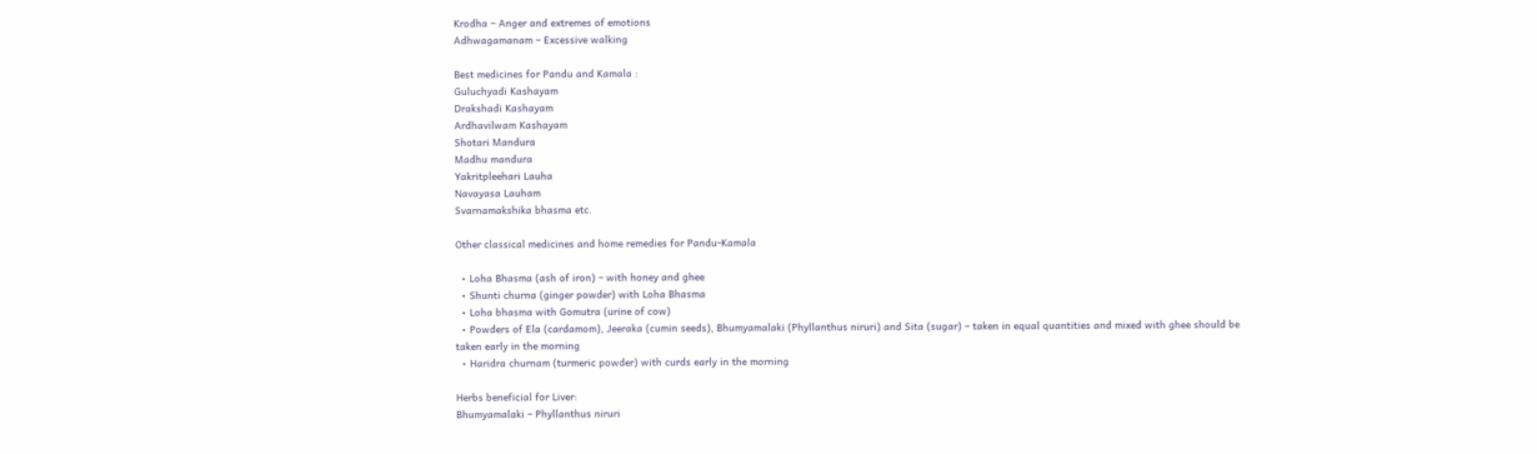Krodha – Anger and extremes of emotions
Adhwagamanam – Excessive walking

Best medicines for Pandu and Kamala :
Guluchyadi Kashayam
Drakshadi Kashayam
Ardhavilwam Kashayam
Shotari Mandura
Madhu mandura
Yakritpleehari Lauha
Navayasa Lauham
Svarnamakshika bhasma etc.

Other classical medicines and home remedies for Pandu-Kamala

  • Loha Bhasma (ash of iron) – with honey and ghee
  • Shunti churna (ginger powder) with Loha Bhasma
  • Loha bhasma with Gomutra (urine of cow)
  • Powders of Ela (cardamom), Jeeraka (cumin seeds), Bhumyamalaki (Phyllanthus niruri) and Sita (sugar) – taken in equal quantities and mixed with ghee should be taken early in the morning
  • Haridra churnam (turmeric powder) with curds early in the morning

Herbs beneficial for Liver:
Bhumyamalaki – Phyllanthus niruri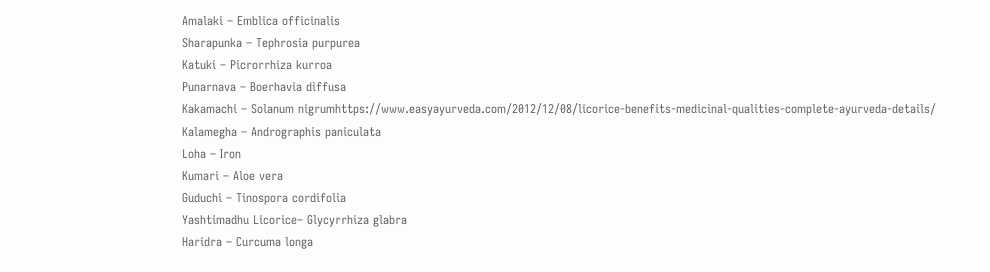Amalaki – Emblica officinalis
Sharapunka – Tephrosia purpurea
Katuki – Picrorrhiza kurroa
Punarnava – Boerhavia diffusa
Kakamachi – Solanum nigrumhttps://www.easyayurveda.com/2012/12/08/licorice-benefits-medicinal-qualities-complete-ayurveda-details/
Kalamegha – Andrographis paniculata
Loha – Iron
Kumari – Aloe vera
Guduchi – Tinospora cordifolia
Yashtimadhu Licorice– Glycyrrhiza glabra
Haridra – Curcuma longa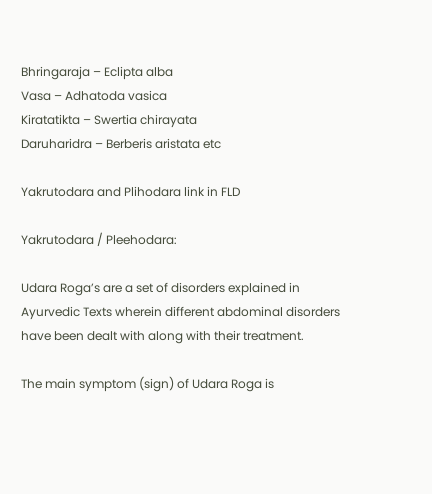Bhringaraja – Eclipta alba
Vasa – Adhatoda vasica
Kiratatikta – Swertia chirayata
Daruharidra – Berberis aristata etc

Yakrutodara and Plihodara link in FLD

Yakrutodara / Pleehodara:

Udara Roga’s are a set of disorders explained in Ayurvedic Texts wherein different abdominal disorders have been dealt with along with their treatment.

The main symptom (sign) of Udara Roga is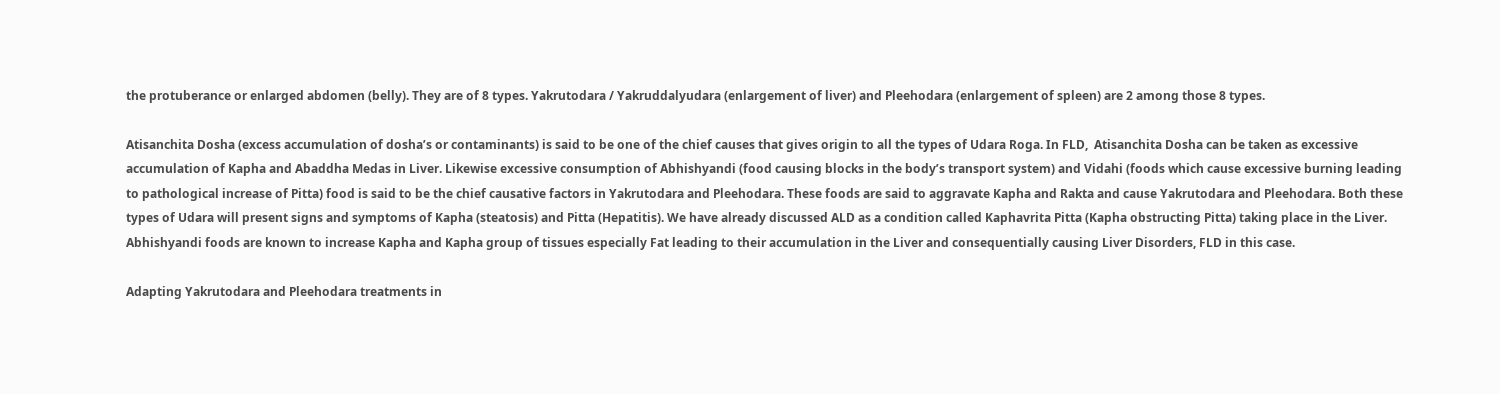the protuberance or enlarged abdomen (belly). They are of 8 types. Yakrutodara / Yakruddalyudara (enlargement of liver) and Pleehodara (enlargement of spleen) are 2 among those 8 types.

Atisanchita Dosha (excess accumulation of dosha’s or contaminants) is said to be one of the chief causes that gives origin to all the types of Udara Roga. In FLD,  Atisanchita Dosha can be taken as excessive accumulation of Kapha and Abaddha Medas in Liver. Likewise excessive consumption of Abhishyandi (food causing blocks in the body’s transport system) and Vidahi (foods which cause excessive burning leading to pathological increase of Pitta) food is said to be the chief causative factors in Yakrutodara and Pleehodara. These foods are said to aggravate Kapha and Rakta and cause Yakrutodara and Pleehodara. Both these types of Udara will present signs and symptoms of Kapha (steatosis) and Pitta (Hepatitis). We have already discussed ALD as a condition called Kaphavrita Pitta (Kapha obstructing Pitta) taking place in the Liver.  Abhishyandi foods are known to increase Kapha and Kapha group of tissues especially Fat leading to their accumulation in the Liver and consequentially causing Liver Disorders, FLD in this case.

Adapting Yakrutodara and Pleehodara treatments in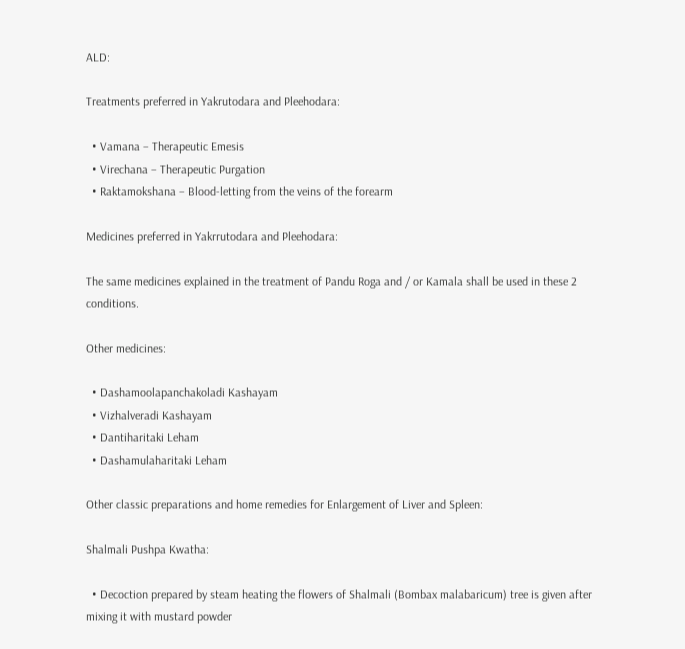ALD:

Treatments preferred in Yakrutodara and Pleehodara:

  • Vamana – Therapeutic Emesis
  • Virechana – Therapeutic Purgation
  • Raktamokshana – Blood-letting from the veins of the forearm

Medicines preferred in Yakrrutodara and Pleehodara:

The same medicines explained in the treatment of Pandu Roga and / or Kamala shall be used in these 2 conditions.

Other medicines:

  • Dashamoolapanchakoladi Kashayam
  • Vizhalveradi Kashayam
  • Dantiharitaki Leham
  • Dashamulaharitaki Leham

Other classic preparations and home remedies for Enlargement of Liver and Spleen:

Shalmali Pushpa Kwatha:

  • Decoction prepared by steam heating the flowers of Shalmali (Bombax malabaricum) tree is given after mixing it with mustard powder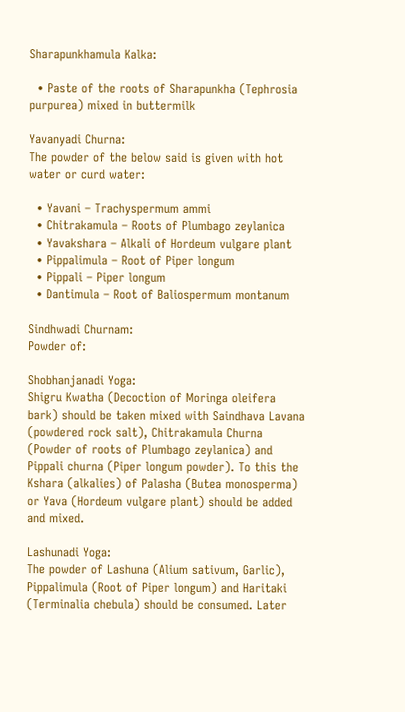Sharapunkhamula Kalka:

  • Paste of the roots of Sharapunkha (Tephrosia purpurea) mixed in buttermilk

Yavanyadi Churna:
The powder of the below said is given with hot water or curd water:

  • Yavani – Trachyspermum ammi
  • Chitrakamula – Roots of Plumbago zeylanica
  • Yavakshara – Alkali of Hordeum vulgare plant
  • Pippalimula – Root of Piper longum
  • Pippali – Piper longum
  • Dantimula – Root of Baliospermum montanum

Sindhwadi Churnam:
Powder of:

Shobhanjanadi Yoga:
Shigru Kwatha (Decoction of Moringa oleifera bark) should be taken mixed with Saindhava Lavana (powdered rock salt), Chitrakamula Churna (Powder of roots of Plumbago zeylanica) and Pippali churna (Piper longum powder). To this the Kshara (alkalies) of Palasha (Butea monosperma) or Yava (Hordeum vulgare plant) should be added and mixed.

Lashunadi Yoga:
The powder of Lashuna (Alium sativum, Garlic), Pippalimula (Root of Piper longum) and Haritaki (Terminalia chebula) should be consumed. Later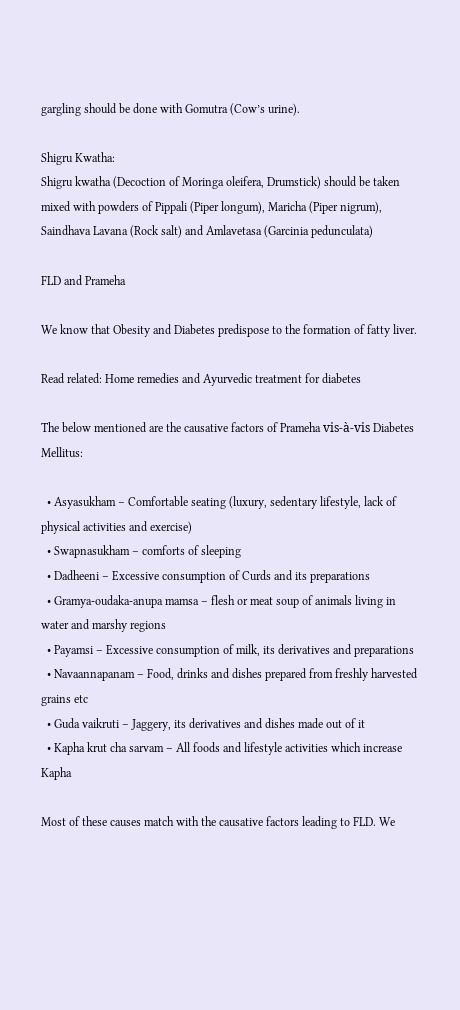gargling should be done with Gomutra (Cow’s urine).

Shigru Kwatha:
Shigru kwatha (Decoction of Moringa oleifera, Drumstick) should be taken mixed with powders of Pippali (Piper longum), Maricha (Piper nigrum), Saindhava Lavana (Rock salt) and Amlavetasa (Garcinia pedunculata)

FLD and Prameha

We know that Obesity and Diabetes predispose to the formation of fatty liver.

Read related: Home remedies and Ayurvedic treatment for diabetes

The below mentioned are the causative factors of Prameha vis-à-vis Diabetes Mellitus:

  • Asyasukham – Comfortable seating (luxury, sedentary lifestyle, lack of physical activities and exercise)
  • Swapnasukham – comforts of sleeping
  • Dadheeni – Excessive consumption of Curds and its preparations
  • Gramya-oudaka-anupa mamsa – flesh or meat soup of animals living in water and marshy regions
  • Payamsi – Excessive consumption of milk, its derivatives and preparations
  • Navaannapanam – Food, drinks and dishes prepared from freshly harvested grains etc
  • Guda vaikruti – Jaggery, its derivatives and dishes made out of it
  • Kapha krut cha sarvam – All foods and lifestyle activities which increase Kapha

Most of these causes match with the causative factors leading to FLD. We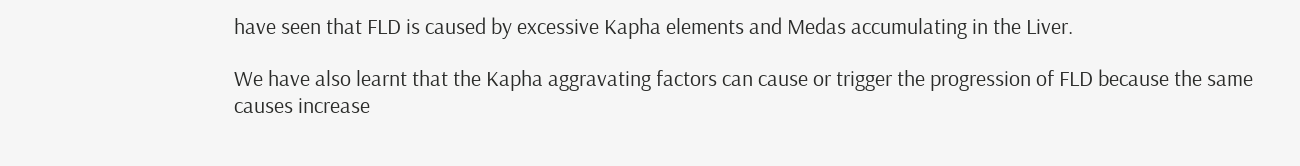have seen that FLD is caused by excessive Kapha elements and Medas accumulating in the Liver.

We have also learnt that the Kapha aggravating factors can cause or trigger the progression of FLD because the same causes increase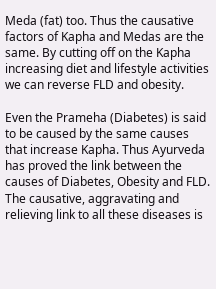Meda (fat) too. Thus the causative factors of Kapha and Medas are the same. By cutting off on the Kapha increasing diet and lifestyle activities we can reverse FLD and obesity.

Even the Prameha (Diabetes) is said to be caused by the same causes that increase Kapha. Thus Ayurveda has proved the link between the causes of Diabetes, Obesity and FLD. The causative, aggravating and relieving link to all these diseases is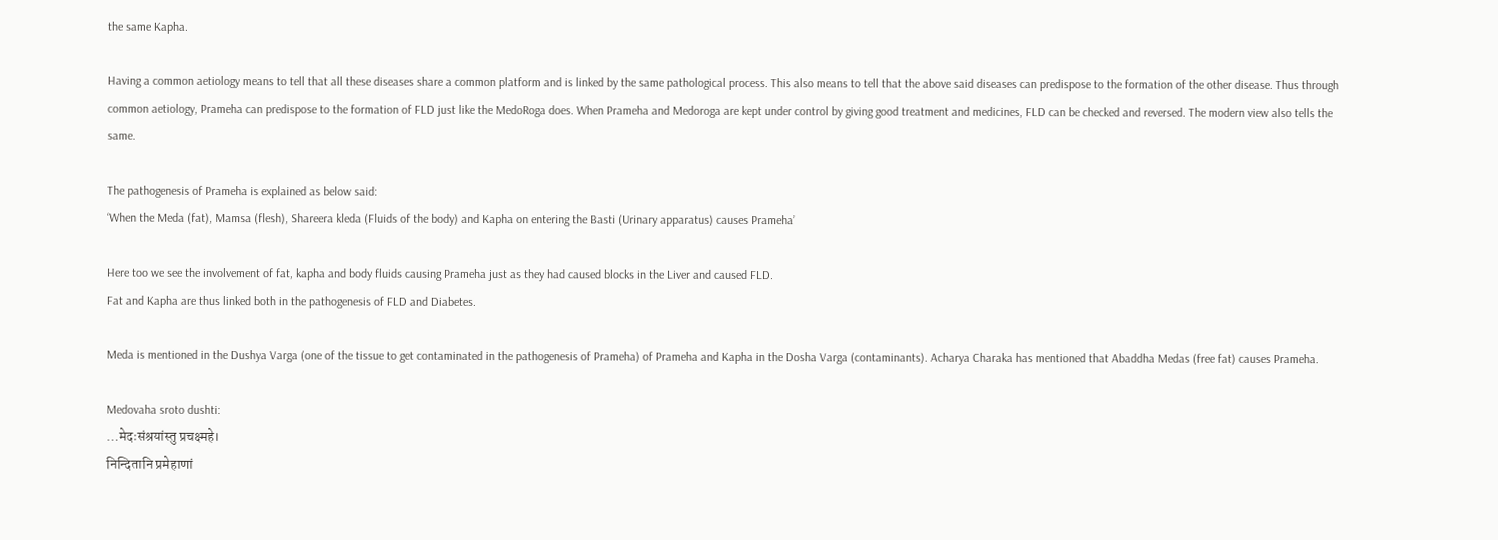the same Kapha.

Having a common aetiology means to tell that all these diseases share a common platform and is linked by the same pathological process. This also means to tell that the above said diseases can predispose to the formation of the other disease. Thus through common aetiology, Prameha can predispose to the formation of FLD just like the MedoRoga does. When Prameha and Medoroga are kept under control by giving good treatment and medicines, FLD can be checked and reversed. The modern view also tells the same.

The pathogenesis of Prameha is explained as below said:
‘When the Meda (fat), Mamsa (flesh), Shareera kleda (Fluids of the body) and Kapha on entering the Basti (Urinary apparatus) causes Prameha’

Here too we see the involvement of fat, kapha and body fluids causing Prameha just as they had caused blocks in the Liver and caused FLD.
Fat and Kapha are thus linked both in the pathogenesis of FLD and Diabetes.

Meda is mentioned in the Dushya Varga (one of the tissue to get contaminated in the pathogenesis of Prameha) of Prameha and Kapha in the Dosha Varga (contaminants). Acharya Charaka has mentioned that Abaddha Medas (free fat) causes Prameha.

Medovaha sroto dushti:
…मेदःसंश्रयांस्तु प्रचक्ष्महे।
निन्दितानि प्रमेहाणां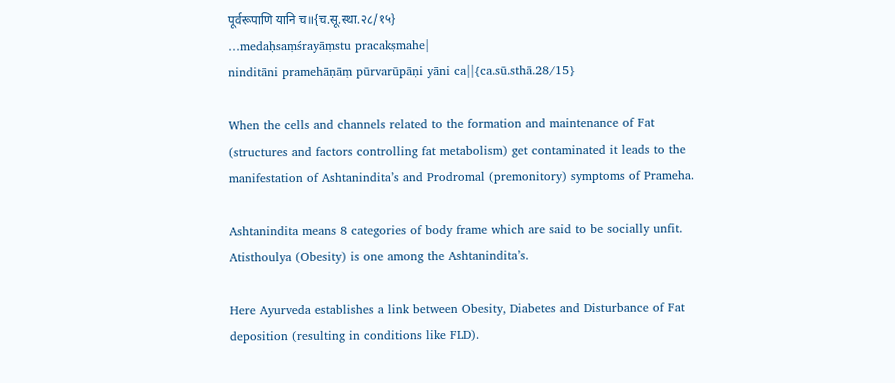पूर्वरूपाणि यानि च॥{च.सू.स्था.२८/१५}
…medaḥsaṃśrayāṃstu pracakṣmahe|
ninditāni pramehāṇāṃ pūrvarūpāṇi yāni ca||{ca.sū.sthā.28/15}

When the cells and channels related to the formation and maintenance of Fat (structures and factors controlling fat metabolism) get contaminated it leads to the manifestation of Ashtanindita’s and Prodromal (premonitory) symptoms of Prameha.

Ashtanindita means 8 categories of body frame which are said to be socially unfit. Atisthoulya (Obesity) is one among the Ashtanindita’s.

Here Ayurveda establishes a link between Obesity, Diabetes and Disturbance of Fat deposition (resulting in conditions like FLD).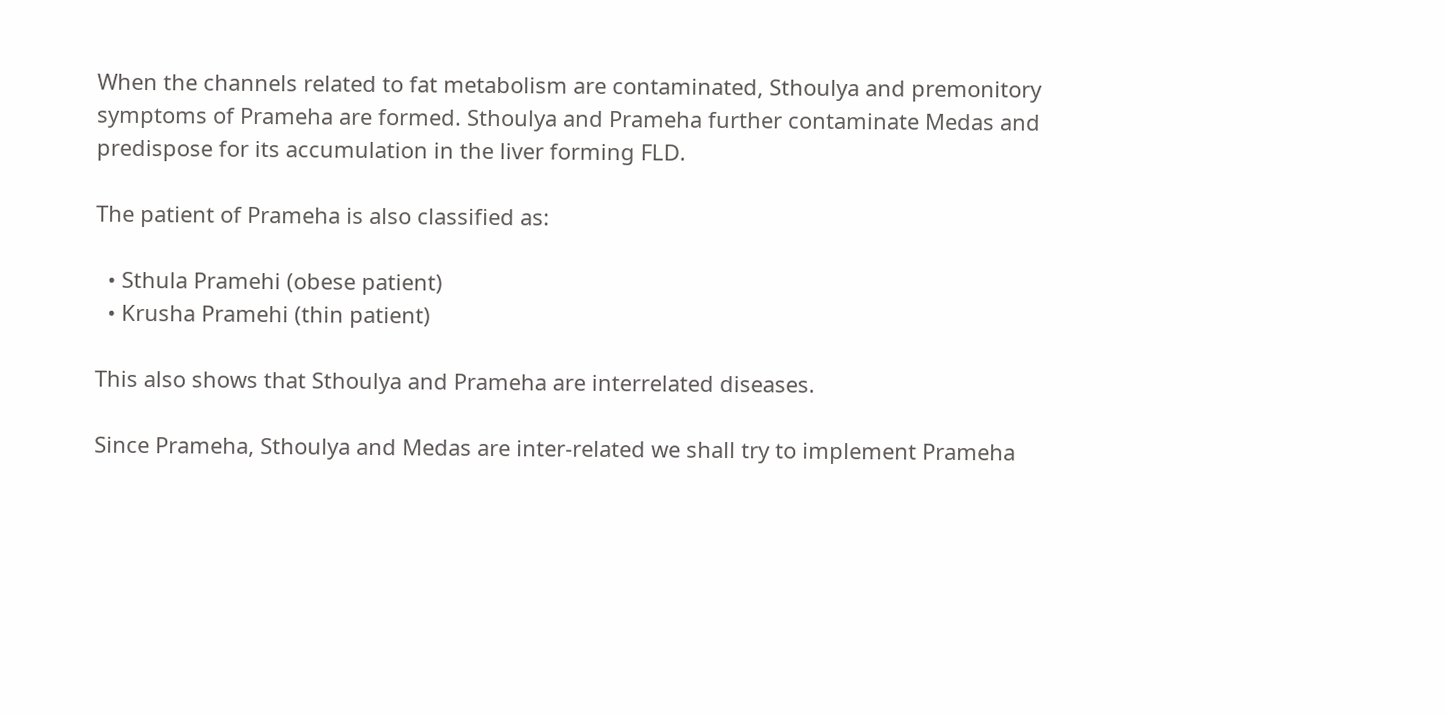When the channels related to fat metabolism are contaminated, Sthoulya and premonitory symptoms of Prameha are formed. Sthoulya and Prameha further contaminate Medas and predispose for its accumulation in the liver forming FLD.

The patient of Prameha is also classified as:

  • Sthula Pramehi (obese patient)
  • Krusha Pramehi (thin patient)

This also shows that Sthoulya and Prameha are interrelated diseases.

Since Prameha, Sthoulya and Medas are inter-related we shall try to implement Prameha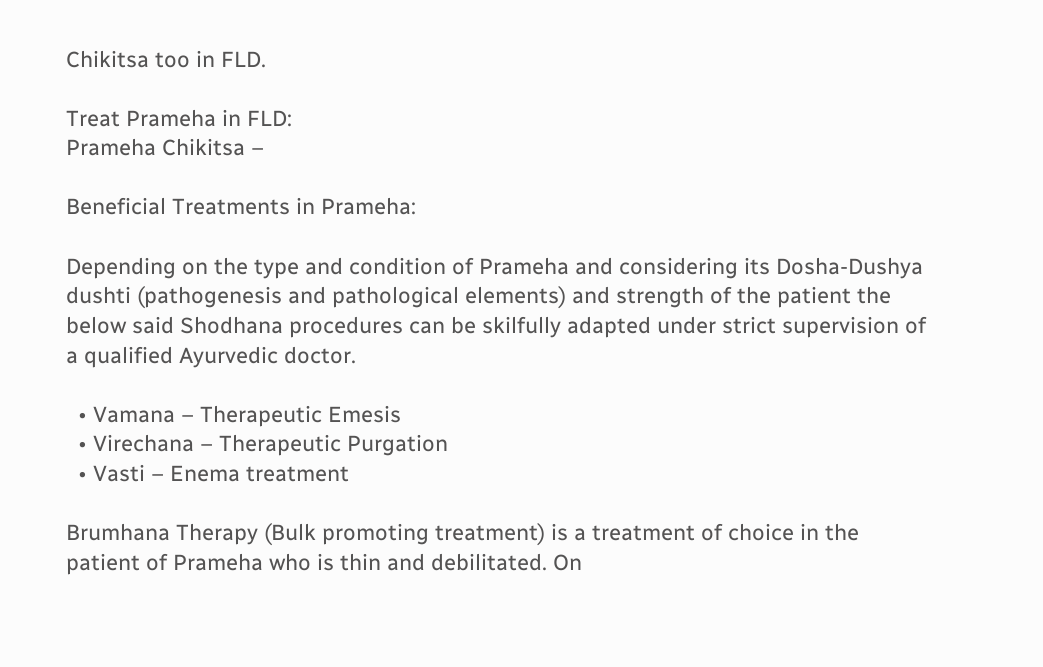Chikitsa too in FLD.

Treat Prameha in FLD:
Prameha Chikitsa –

Beneficial Treatments in Prameha:

Depending on the type and condition of Prameha and considering its Dosha-Dushya dushti (pathogenesis and pathological elements) and strength of the patient the below said Shodhana procedures can be skilfully adapted under strict supervision of a qualified Ayurvedic doctor.

  • Vamana – Therapeutic Emesis
  • Virechana – Therapeutic Purgation
  • Vasti – Enema treatment

Brumhana Therapy (Bulk promoting treatment) is a treatment of choice in the patient of Prameha who is thin and debilitated. On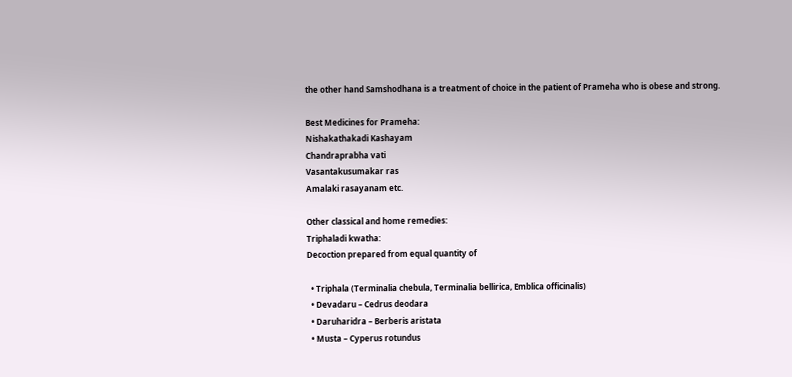the other hand Samshodhana is a treatment of choice in the patient of Prameha who is obese and strong.

Best Medicines for Prameha:
Nishakathakadi Kashayam
Chandraprabha vati
Vasantakusumakar ras
Amalaki rasayanam etc.

Other classical and home remedies:
Triphaladi kwatha:
Decoction prepared from equal quantity of

  • Triphala (Terminalia chebula, Terminalia bellirica, Emblica officinalis)
  • Devadaru – Cedrus deodara
  • Daruharidra – Berberis aristata
  • Musta – Cyperus rotundus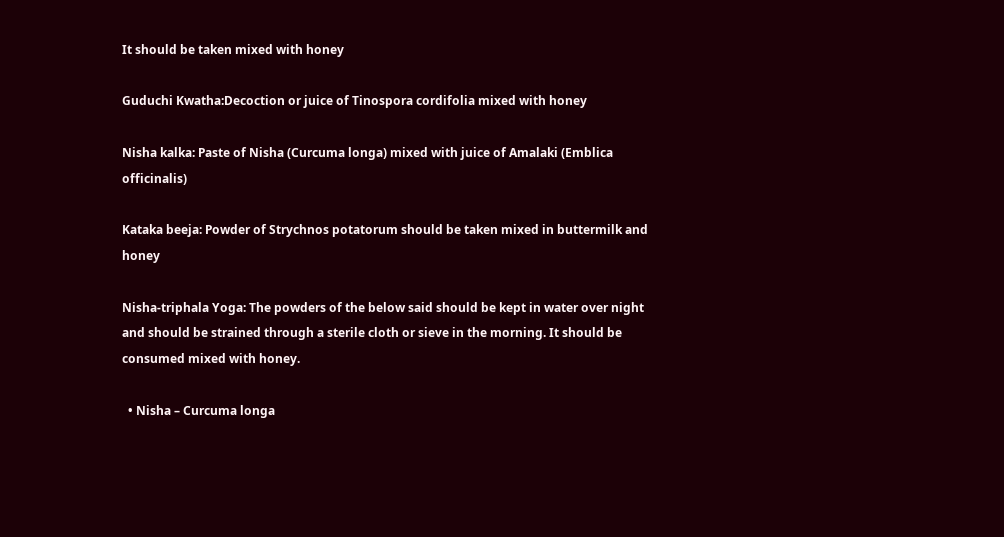It should be taken mixed with honey

Guduchi Kwatha:Decoction or juice of Tinospora cordifolia mixed with honey

Nisha kalka: Paste of Nisha (Curcuma longa) mixed with juice of Amalaki (Emblica officinalis)

Kataka beeja: Powder of Strychnos potatorum should be taken mixed in buttermilk and honey

Nisha-triphala Yoga: The powders of the below said should be kept in water over night and should be strained through a sterile cloth or sieve in the morning. It should be consumed mixed with honey.

  • Nisha – Curcuma longa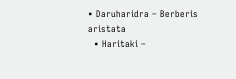• Daruharidra – Berberis aristata
  • Haritaki –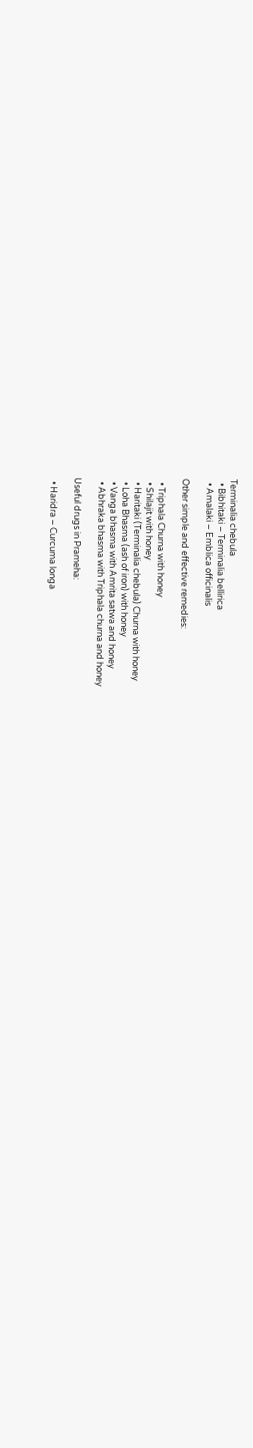Terminalia chebula
  • Bibhitaki – Terminalia bellirica
  • Amalaki – Emblica officinalis

Other simple and effective remedies:

  • Triphala Churna with honey
  • Shilajit with honey
  • Haritaki (Terminalia chebula) Churna with honey
  • Loha Bhasma (ash of iron) with honey
  • Vanga bhasma with Amrita satwa and honey
  • Abhraka bhasma with Triphala churna and honey

Useful drugs in Prameha:

  • Haridra – Curcuma longa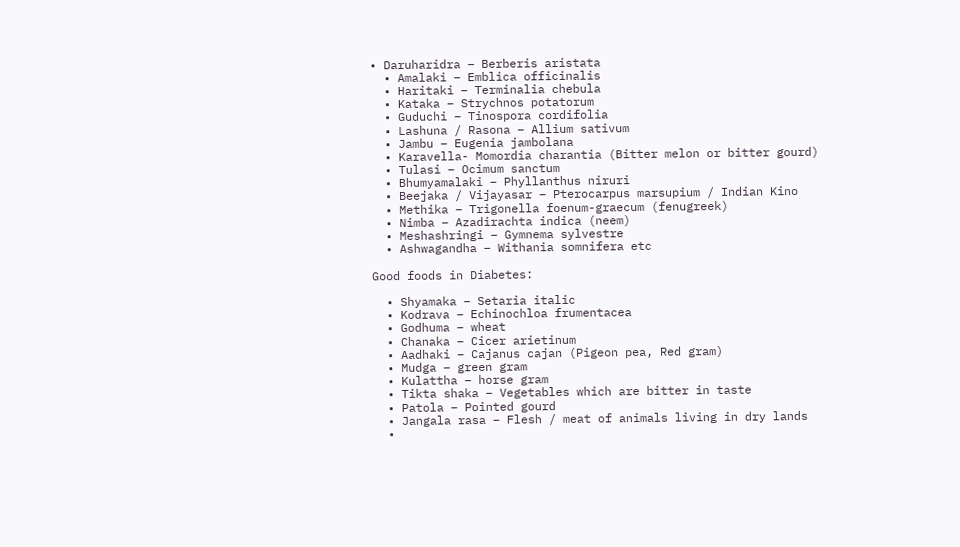• Daruharidra – Berberis aristata
  • Amalaki – Emblica officinalis
  • Haritaki – Terminalia chebula
  • Kataka – Strychnos potatorum
  • Guduchi – Tinospora cordifolia
  • Lashuna / Rasona – Allium sativum
  • Jambu – Eugenia jambolana
  • Karavella- Momordia charantia (Bitter melon or bitter gourd)
  • Tulasi – Ocimum sanctum
  • Bhumyamalaki – Phyllanthus niruri
  • Beejaka / Vijayasar – Pterocarpus marsupium / Indian Kino
  • Methika – Trigonella foenum-graecum (fenugreek)
  • Nimba – Azadirachta indica (neem)
  • Meshashringi – Gymnema sylvestre
  • Ashwagandha – Withania somnifera etc

Good foods in Diabetes:

  • Shyamaka – Setaria italic
  • Kodrava – Echinochloa frumentacea
  • Godhuma – wheat
  • Chanaka – Cicer arietinum
  • Aadhaki – Cajanus cajan (Pigeon pea, Red gram)
  • Mudga – green gram
  • Kulattha – horse gram
  • Tikta shaka – Vegetables which are bitter in taste
  • Patola – Pointed gourd
  • Jangala rasa – Flesh / meat of animals living in dry lands
  •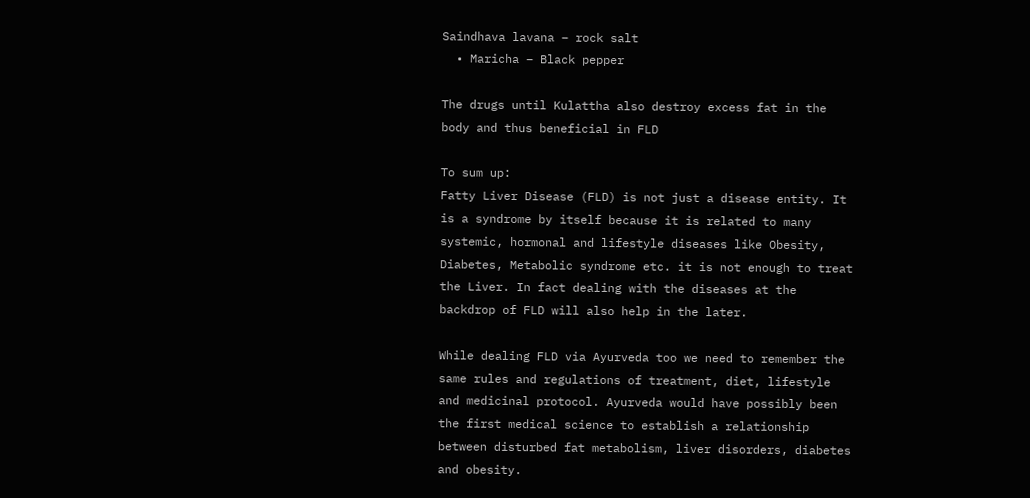Saindhava lavana – rock salt
  • Maricha – Black pepper

The drugs until Kulattha also destroy excess fat in the body and thus beneficial in FLD

To sum up:
Fatty Liver Disease (FLD) is not just a disease entity. It is a syndrome by itself because it is related to many systemic, hormonal and lifestyle diseases like Obesity, Diabetes, Metabolic syndrome etc. it is not enough to treat the Liver. In fact dealing with the diseases at the backdrop of FLD will also help in the later.

While dealing FLD via Ayurveda too we need to remember the same rules and regulations of treatment, diet, lifestyle and medicinal protocol. Ayurveda would have possibly been the first medical science to establish a relationship between disturbed fat metabolism, liver disorders, diabetes and obesity.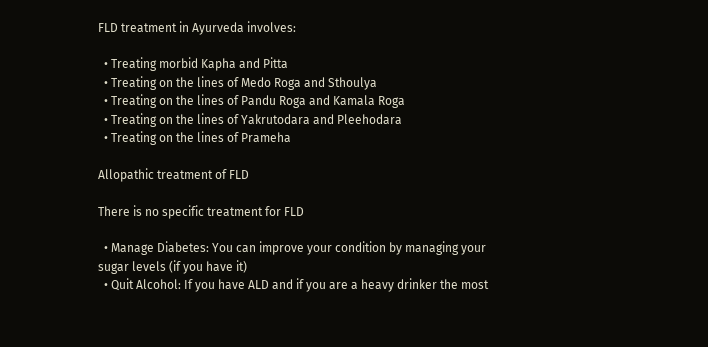FLD treatment in Ayurveda involves:

  • Treating morbid Kapha and Pitta
  • Treating on the lines of Medo Roga and Sthoulya
  • Treating on the lines of Pandu Roga and Kamala Roga
  • Treating on the lines of Yakrutodara and Pleehodara
  • Treating on the lines of Prameha

Allopathic treatment of FLD

There is no specific treatment for FLD

  • Manage Diabetes: You can improve your condition by managing your sugar levels (if you have it)
  • Quit Alcohol: If you have ALD and if you are a heavy drinker the most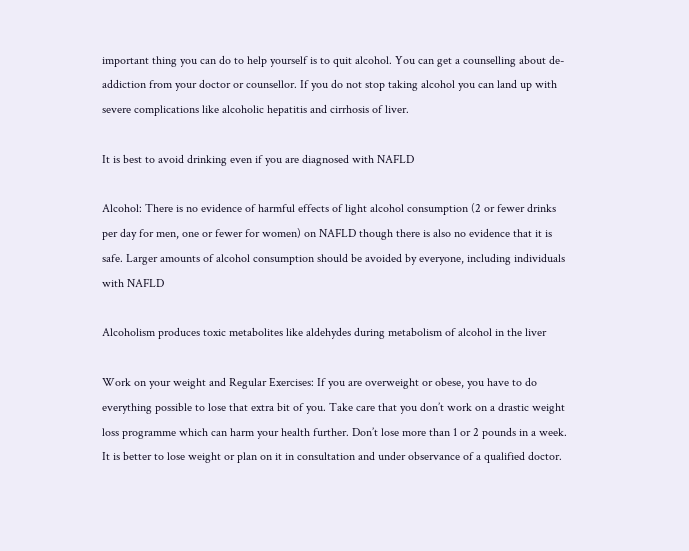important thing you can do to help yourself is to quit alcohol. You can get a counselling about de-addiction from your doctor or counsellor. If you do not stop taking alcohol you can land up with severe complications like alcoholic hepatitis and cirrhosis of liver.

It is best to avoid drinking even if you are diagnosed with NAFLD

Alcohol: There is no evidence of harmful effects of light alcohol consumption (2 or fewer drinks per day for men, one or fewer for women) on NAFLD though there is also no evidence that it is safe. Larger amounts of alcohol consumption should be avoided by everyone, including individuals with NAFLD

Alcoholism produces toxic metabolites like aldehydes during metabolism of alcohol in the liver

Work on your weight and Regular Exercises: If you are overweight or obese, you have to do everything possible to lose that extra bit of you. Take care that you don’t work on a drastic weight loss programme which can harm your health further. Don’t lose more than 1 or 2 pounds in a week. It is better to lose weight or plan on it in consultation and under observance of a qualified doctor.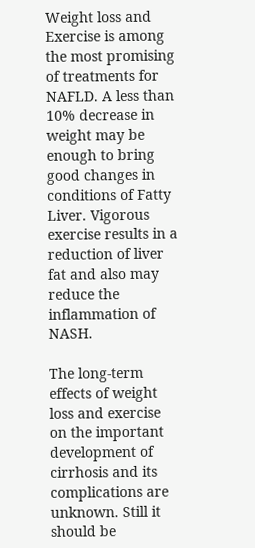Weight loss and Exercise is among the most promising of treatments for NAFLD. A less than 10% decrease in weight may be enough to bring good changes in conditions of Fatty Liver. Vigorous exercise results in a reduction of liver fat and also may reduce the inflammation of NASH.

The long-term effects of weight loss and exercise on the important development of cirrhosis and its complications are unknown. Still it should be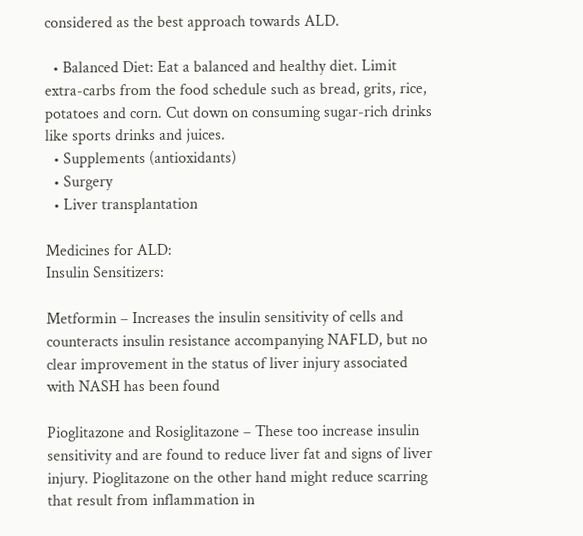considered as the best approach towards ALD.

  • Balanced Diet: Eat a balanced and healthy diet. Limit extra-carbs from the food schedule such as bread, grits, rice, potatoes and corn. Cut down on consuming sugar-rich drinks like sports drinks and juices.
  • Supplements (antioxidants)
  • Surgery
  • Liver transplantation

Medicines for ALD:
Insulin Sensitizers:

Metformin – Increases the insulin sensitivity of cells and counteracts insulin resistance accompanying NAFLD, but no clear improvement in the status of liver injury associated with NASH has been found

Pioglitazone and Rosiglitazone – These too increase insulin sensitivity and are found to reduce liver fat and signs of liver injury. Pioglitazone on the other hand might reduce scarring that result from inflammation in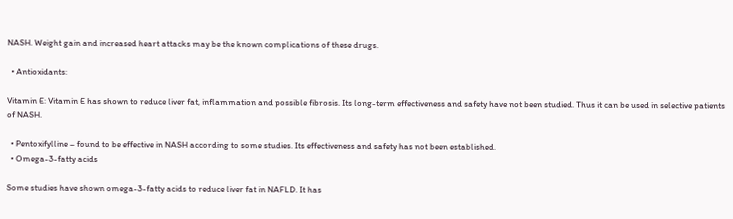NASH. Weight gain and increased heart attacks may be the known complications of these drugs.

  • Antioxidants:

Vitamin E: Vitamin E has shown to reduce liver fat, inflammation and possible fibrosis. Its long-term effectiveness and safety have not been studied. Thus it can be used in selective patients of NASH.

  • Pentoxifylline – found to be effective in NASH according to some studies. Its effectiveness and safety has not been established.
  • Omega-3-fatty acids

Some studies have shown omega-3-fatty acids to reduce liver fat in NAFLD. It has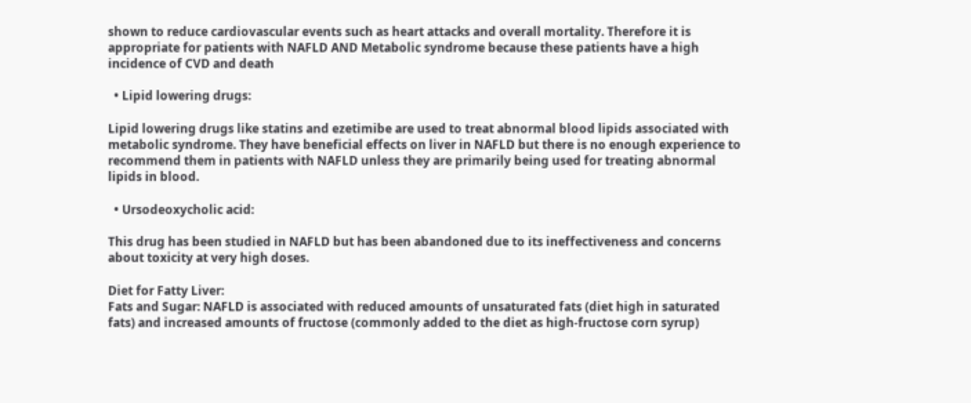shown to reduce cardiovascular events such as heart attacks and overall mortality. Therefore it is appropriate for patients with NAFLD AND Metabolic syndrome because these patients have a high incidence of CVD and death

  • Lipid lowering drugs:

Lipid lowering drugs like statins and ezetimibe are used to treat abnormal blood lipids associated with metabolic syndrome. They have beneficial effects on liver in NAFLD but there is no enough experience to recommend them in patients with NAFLD unless they are primarily being used for treating abnormal lipids in blood.

  • Ursodeoxycholic acid:

This drug has been studied in NAFLD but has been abandoned due to its ineffectiveness and concerns about toxicity at very high doses.

Diet for Fatty Liver:
Fats and Sugar: NAFLD is associated with reduced amounts of unsaturated fats (diet high in saturated fats) and increased amounts of fructose (commonly added to the diet as high-fructose corn syrup)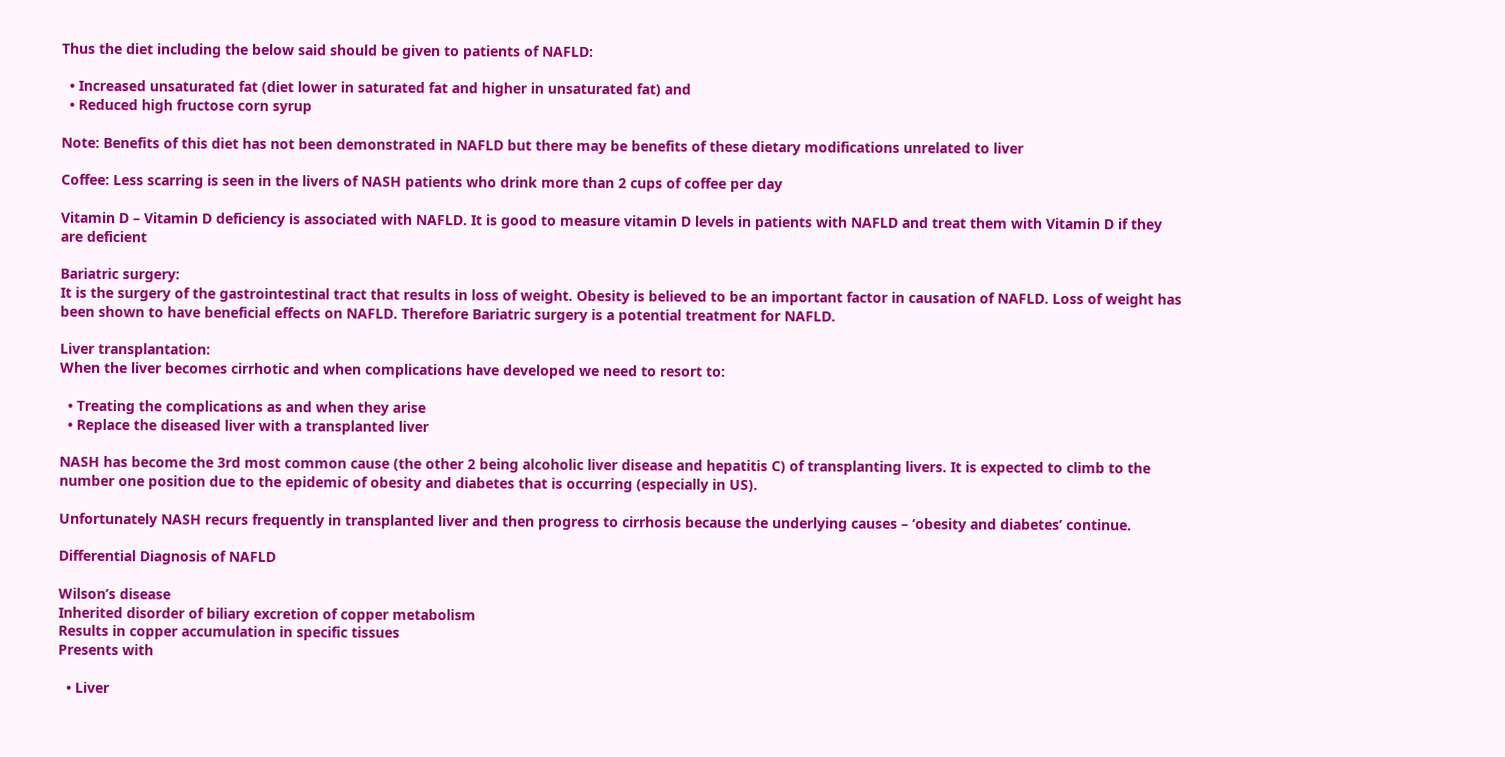Thus the diet including the below said should be given to patients of NAFLD:

  • Increased unsaturated fat (diet lower in saturated fat and higher in unsaturated fat) and
  • Reduced high fructose corn syrup

Note: Benefits of this diet has not been demonstrated in NAFLD but there may be benefits of these dietary modifications unrelated to liver

Coffee: Less scarring is seen in the livers of NASH patients who drink more than 2 cups of coffee per day

Vitamin D – Vitamin D deficiency is associated with NAFLD. It is good to measure vitamin D levels in patients with NAFLD and treat them with Vitamin D if they are deficient

Bariatric surgery:
It is the surgery of the gastrointestinal tract that results in loss of weight. Obesity is believed to be an important factor in causation of NAFLD. Loss of weight has been shown to have beneficial effects on NAFLD. Therefore Bariatric surgery is a potential treatment for NAFLD.

Liver transplantation:
When the liver becomes cirrhotic and when complications have developed we need to resort to:

  • Treating the complications as and when they arise
  • Replace the diseased liver with a transplanted liver

NASH has become the 3rd most common cause (the other 2 being alcoholic liver disease and hepatitis C) of transplanting livers. It is expected to climb to the number one position due to the epidemic of obesity and diabetes that is occurring (especially in US).

Unfortunately NASH recurs frequently in transplanted liver and then progress to cirrhosis because the underlying causes – ‘obesity and diabetes’ continue.

Differential Diagnosis of NAFLD

Wilson’s disease
Inherited disorder of biliary excretion of copper metabolism
Results in copper accumulation in specific tissues
Presents with

  • Liver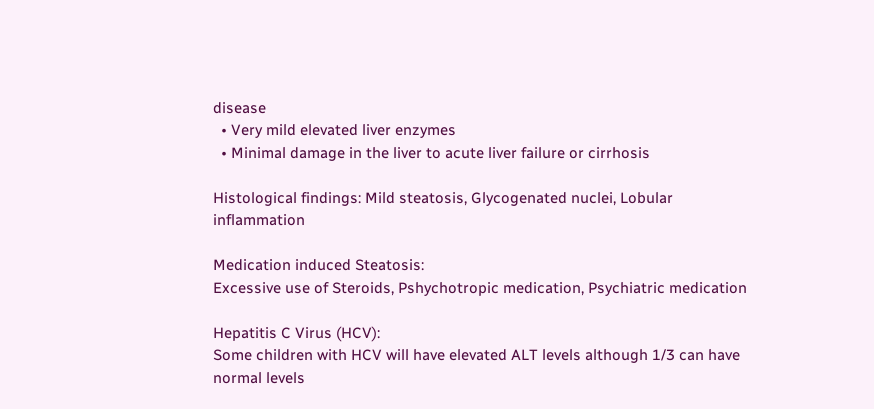disease
  • Very mild elevated liver enzymes
  • Minimal damage in the liver to acute liver failure or cirrhosis

Histological findings: Mild steatosis, Glycogenated nuclei, Lobular inflammation

Medication induced Steatosis:
Excessive use of Steroids, Pshychotropic medication, Psychiatric medication

Hepatitis C Virus (HCV):
Some children with HCV will have elevated ALT levels although 1/3 can have normal levels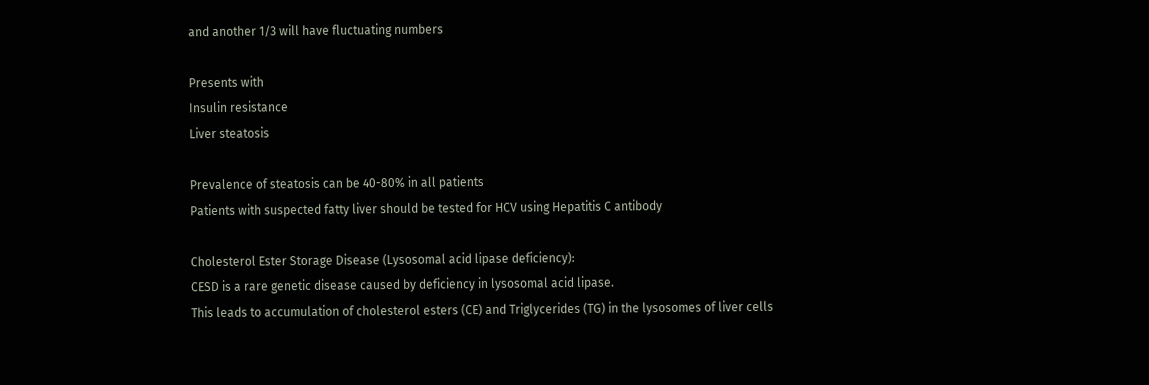and another 1/3 will have fluctuating numbers

Presents with
Insulin resistance
Liver steatosis

Prevalence of steatosis can be 40-80% in all patients
Patients with suspected fatty liver should be tested for HCV using Hepatitis C antibody

Cholesterol Ester Storage Disease (Lysosomal acid lipase deficiency):
CESD is a rare genetic disease caused by deficiency in lysosomal acid lipase.
This leads to accumulation of cholesterol esters (CE) and Triglycerides (TG) in the lysosomes of liver cells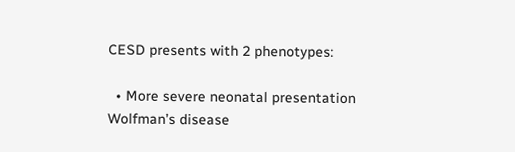CESD presents with 2 phenotypes:

  • More severe neonatal presentation Wolfman’s disease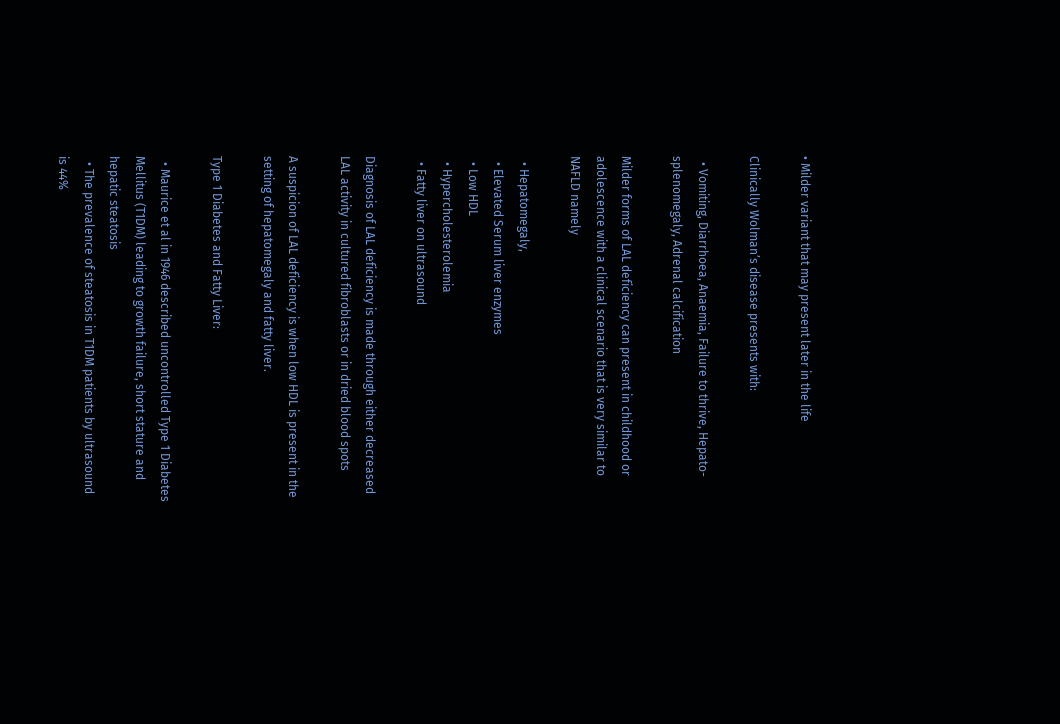• Milder variant that may present later in the life

Clinically Wolman’s disease presents with:

  • Vomiting, Diarrhoea, Anaemia, Failure to thrive, Hepato-splenomegaly, Adrenal calcification

Milder forms of LAL deficiency can present in childhood or adolescence with a clinical scenario that is very similar to NAFLD namely

  • Hepatomegaly,
  • Elevated Serum liver enzymes
  • Low HDL
  • Hypercholesterolemia
  • Fatty liver on ultrasound

Diagnosis of LAL deficiency is made through either decreased LAL activity in cultured fibroblasts or in dried blood spots

A suspicion of LAL deficiency is when low HDL is present in the setting of hepatomegaly and fatty liver.

Type 1 Diabetes and Fatty Liver:

  • Maurice et al in 1946 described uncontrolled Type 1 Diabetes Mellitus (T1DM) leading to growth failure, short stature and hepatic steatosis
  • The prevalence of steatosis in T1DM patients by ultrasound is 44%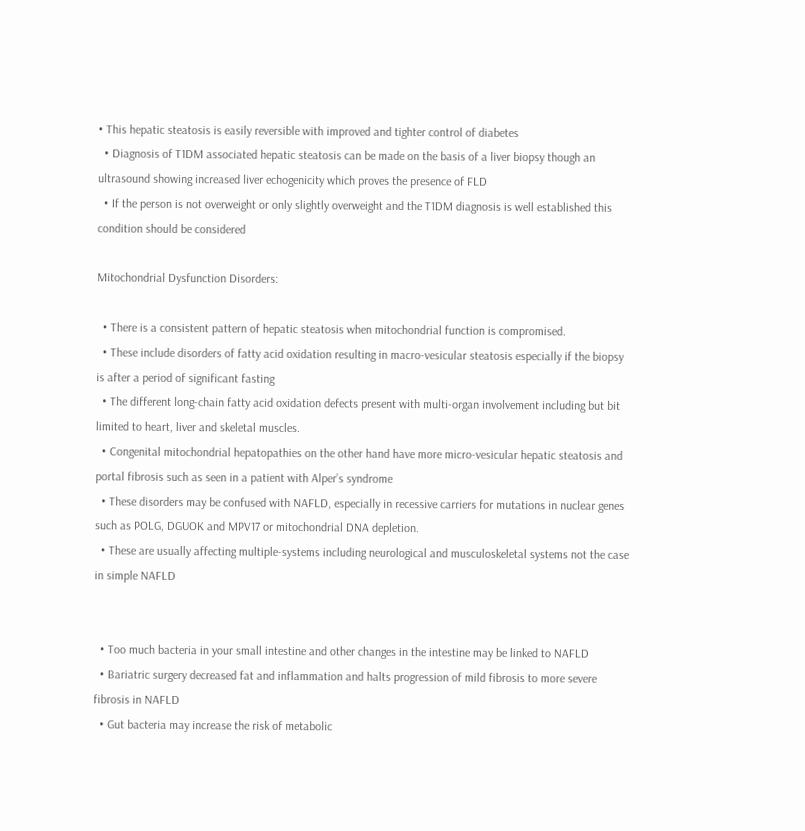• This hepatic steatosis is easily reversible with improved and tighter control of diabetes
  • Diagnosis of T1DM associated hepatic steatosis can be made on the basis of a liver biopsy though an ultrasound showing increased liver echogenicity which proves the presence of FLD
  • If the person is not overweight or only slightly overweight and the T1DM diagnosis is well established this condition should be considered

Mitochondrial Dysfunction Disorders:

  • There is a consistent pattern of hepatic steatosis when mitochondrial function is compromised.
  • These include disorders of fatty acid oxidation resulting in macro-vesicular steatosis especially if the biopsy is after a period of significant fasting
  • The different long-chain fatty acid oxidation defects present with multi-organ involvement including but bit limited to heart, liver and skeletal muscles.
  • Congenital mitochondrial hepatopathies on the other hand have more micro-vesicular hepatic steatosis and portal fibrosis such as seen in a patient with Alper’s syndrome
  • These disorders may be confused with NAFLD, especially in recessive carriers for mutations in nuclear genes such as POLG, DGUOK and MPV17 or mitochondrial DNA depletion.
  • These are usually affecting multiple-systems including neurological and musculoskeletal systems not the case in simple NAFLD


  • Too much bacteria in your small intestine and other changes in the intestine may be linked to NAFLD
  • Bariatric surgery decreased fat and inflammation and halts progression of mild fibrosis to more severe fibrosis in NAFLD
  • Gut bacteria may increase the risk of metabolic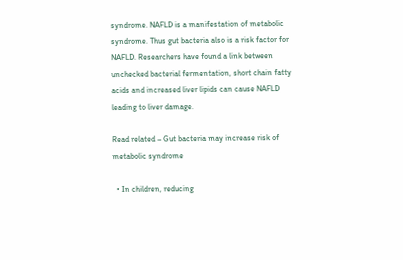syndrome. NAFLD is a manifestation of metabolic syndrome. Thus gut bacteria also is a risk factor for NAFLD. Researchers have found a link between unchecked bacterial fermentation, short chain fatty acids and increased liver lipids can cause NAFLD leading to liver damage.

Read related – Gut bacteria may increase risk of metabolic syndrome

  • In children, reducing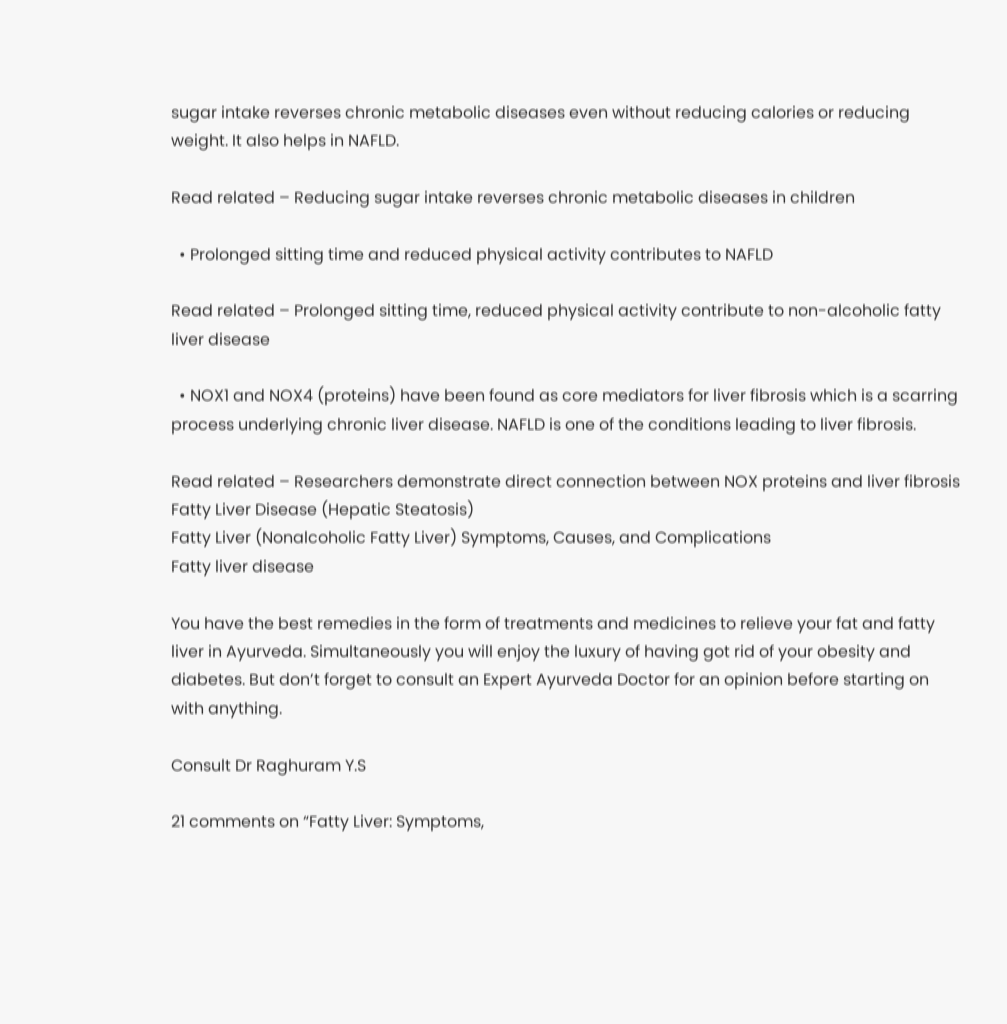sugar intake reverses chronic metabolic diseases even without reducing calories or reducing weight. It also helps in NAFLD.

Read related – Reducing sugar intake reverses chronic metabolic diseases in children

  • Prolonged sitting time and reduced physical activity contributes to NAFLD

Read related – Prolonged sitting time, reduced physical activity contribute to non-alcoholic fatty liver disease

  • NOX1 and NOX4 (proteins) have been found as core mediators for liver fibrosis which is a scarring process underlying chronic liver disease. NAFLD is one of the conditions leading to liver fibrosis.

Read related – Researchers demonstrate direct connection between NOX proteins and liver fibrosis
Fatty Liver Disease (Hepatic Steatosis)
Fatty Liver (Nonalcoholic Fatty Liver) Symptoms, Causes, and Complications
Fatty liver disease

You have the best remedies in the form of treatments and medicines to relieve your fat and fatty liver in Ayurveda. Simultaneously you will enjoy the luxury of having got rid of your obesity and diabetes. But don’t forget to consult an Expert Ayurveda Doctor for an opinion before starting on with anything.

Consult Dr Raghuram Y.S

21 comments on “Fatty Liver: Symptoms,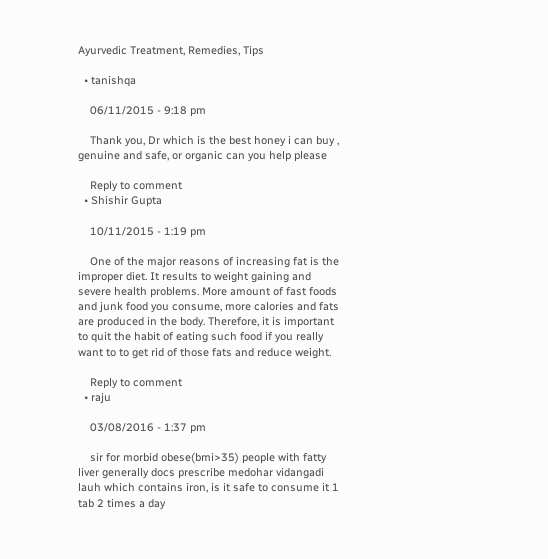Ayurvedic Treatment, Remedies, Tips

  • tanishqa

    06/11/2015 - 9:18 pm

    Thank you, Dr which is the best honey i can buy , genuine and safe, or organic can you help please

    Reply to comment
  • Shishir Gupta

    10/11/2015 - 1:19 pm

    One of the major reasons of increasing fat is the improper diet. It results to weight gaining and severe health problems. More amount of fast foods and junk food you consume, more calories and fats are produced in the body. Therefore, it is important to quit the habit of eating such food if you really want to to get rid of those fats and reduce weight.

    Reply to comment
  • raju

    03/08/2016 - 1:37 pm

    sir for morbid obese(bmi>35) people with fatty liver generally docs prescribe medohar vidangadi lauh which contains iron, is it safe to consume it 1 tab 2 times a day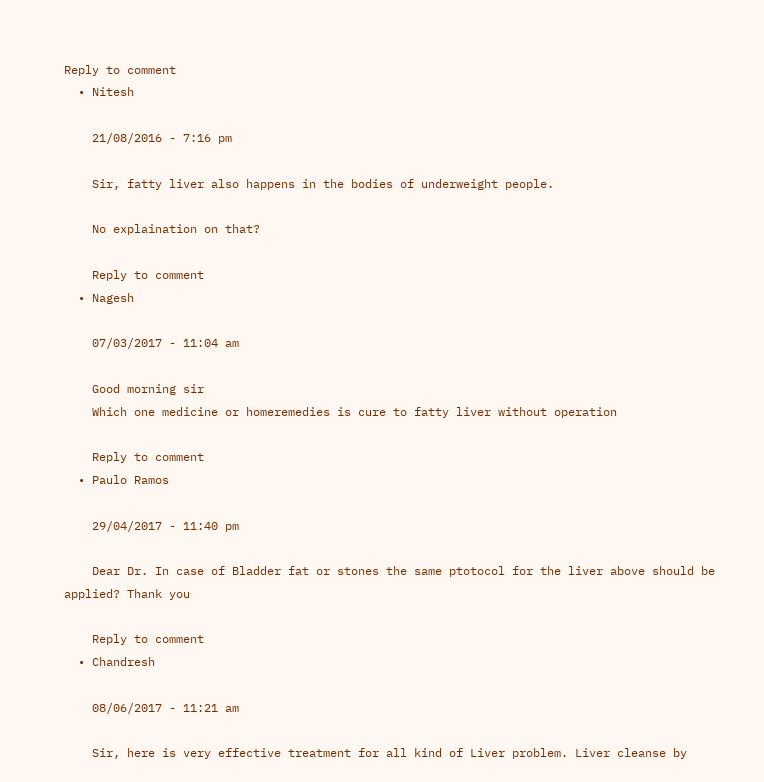Reply to comment
  • Nitesh

    21/08/2016 - 7:16 pm

    Sir, fatty liver also happens in the bodies of underweight people.

    No explaination on that?

    Reply to comment
  • Nagesh

    07/03/2017 - 11:04 am

    Good morning sir
    Which one medicine or homeremedies is cure to fatty liver without operation

    Reply to comment
  • Paulo Ramos

    29/04/2017 - 11:40 pm

    Dear Dr. In case of Bladder fat or stones the same ptotocol for the liver above should be applied? Thank you

    Reply to comment
  • Chandresh

    08/06/2017 - 11:21 am

    Sir, here is very effective treatment for all kind of Liver problem. Liver cleanse by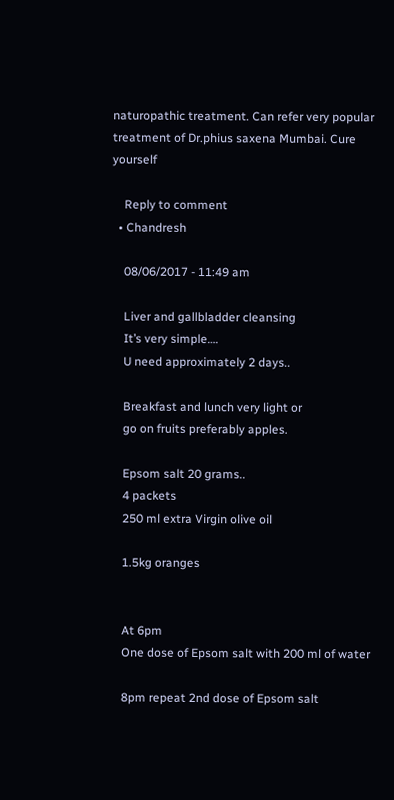naturopathic treatment. Can refer very popular treatment of Dr.phius saxena Mumbai. Cure yourself

    Reply to comment
  • Chandresh

    08/06/2017 - 11:49 am

    Liver and gallbladder cleansing
    It’s very simple….
    U need approximately 2 days..

    Breakfast and lunch very light or
    go on fruits preferably apples.

    Epsom salt 20 grams..
    4 packets
    250 ml extra Virgin olive oil

    1.5kg oranges


    At 6pm
    One dose of Epsom salt with 200 ml of water

    8pm repeat 2nd dose of Epsom salt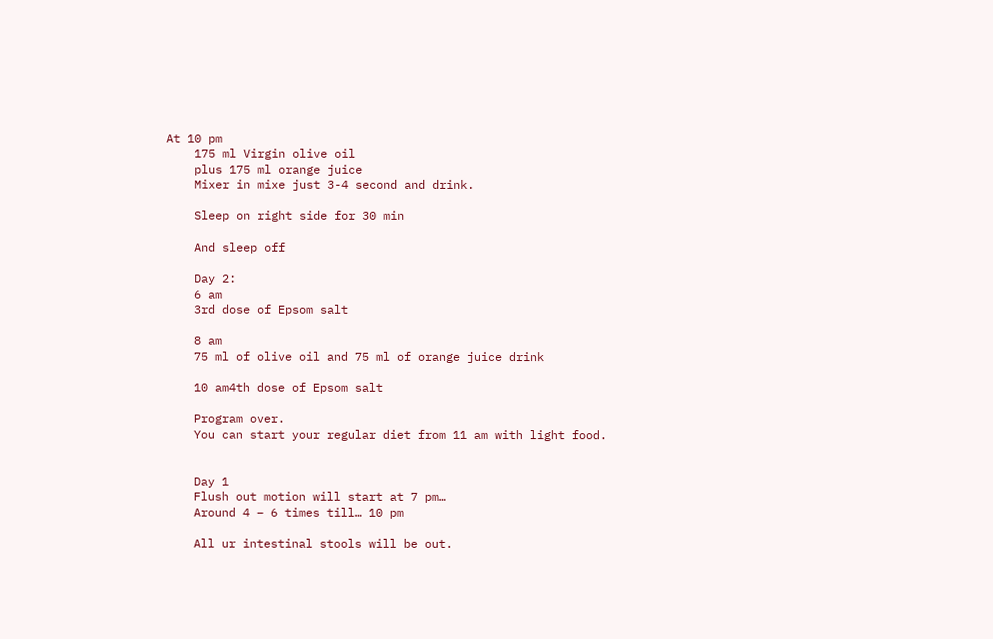At 10 pm
    175 ml Virgin olive oil
    plus 175 ml orange juice
    Mixer in mixe just 3-4 second and drink.

    Sleep on right side for 30 min

    And sleep off

    Day 2:
    6 am
    3rd dose of Epsom salt

    8 am
    75 ml of olive oil and 75 ml of orange juice drink

    10 am4th dose of Epsom salt

    Program over.
    You can start your regular diet from 11 am with light food.


    Day 1
    Flush out motion will start at 7 pm…
    Around 4 – 6 times till… 10 pm

    All ur intestinal stools will be out.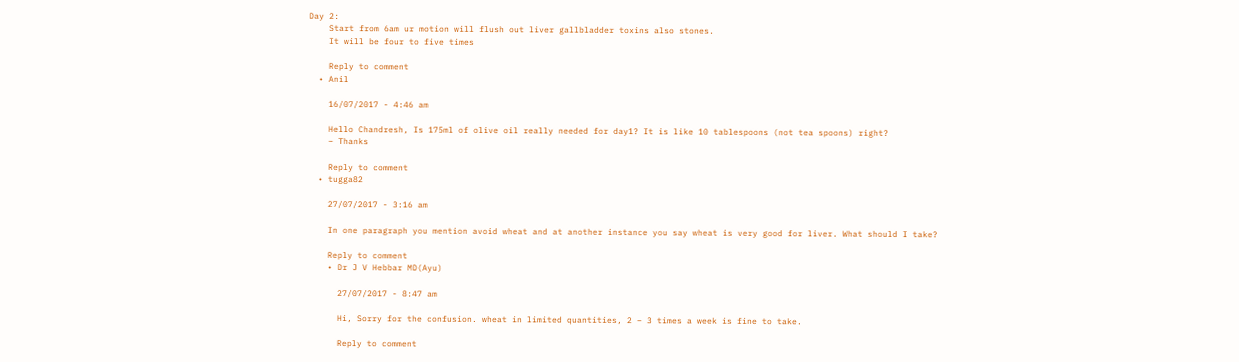Day 2:
    Start from 6am ur motion will flush out liver gallbladder toxins also stones.
    It will be four to five times

    Reply to comment
  • Anil

    16/07/2017 - 4:46 am

    Hello Chandresh, Is 175ml of olive oil really needed for day1? It is like 10 tablespoons (not tea spoons) right?
    – Thanks

    Reply to comment
  • tugga82

    27/07/2017 - 3:16 am

    In one paragraph you mention avoid wheat and at another instance you say wheat is very good for liver. What should I take?

    Reply to comment
    • Dr J V Hebbar MD(Ayu)

      27/07/2017 - 8:47 am

      Hi, Sorry for the confusion. wheat in limited quantities, 2 – 3 times a week is fine to take.

      Reply to comment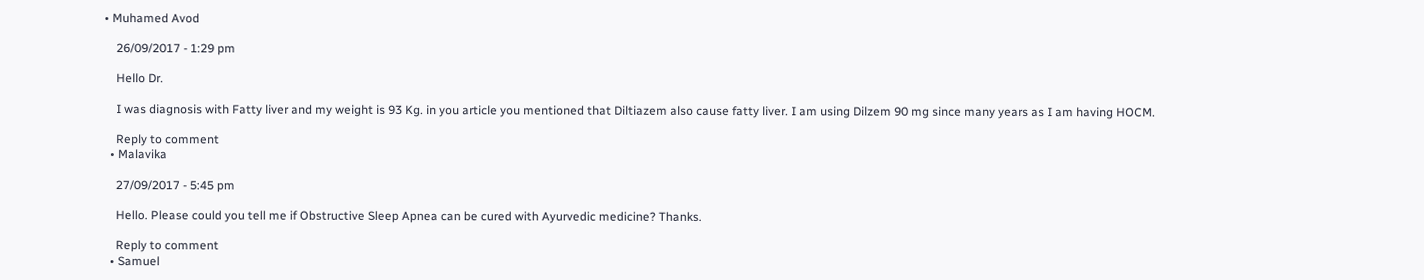• Muhamed Avod

    26/09/2017 - 1:29 pm

    Hello Dr.

    I was diagnosis with Fatty liver and my weight is 93 Kg. in you article you mentioned that Diltiazem also cause fatty liver. I am using Dilzem 90 mg since many years as I am having HOCM.

    Reply to comment
  • Malavika

    27/09/2017 - 5:45 pm

    Hello. Please could you tell me if Obstructive Sleep Apnea can be cured with Ayurvedic medicine? Thanks.

    Reply to comment
  • Samuel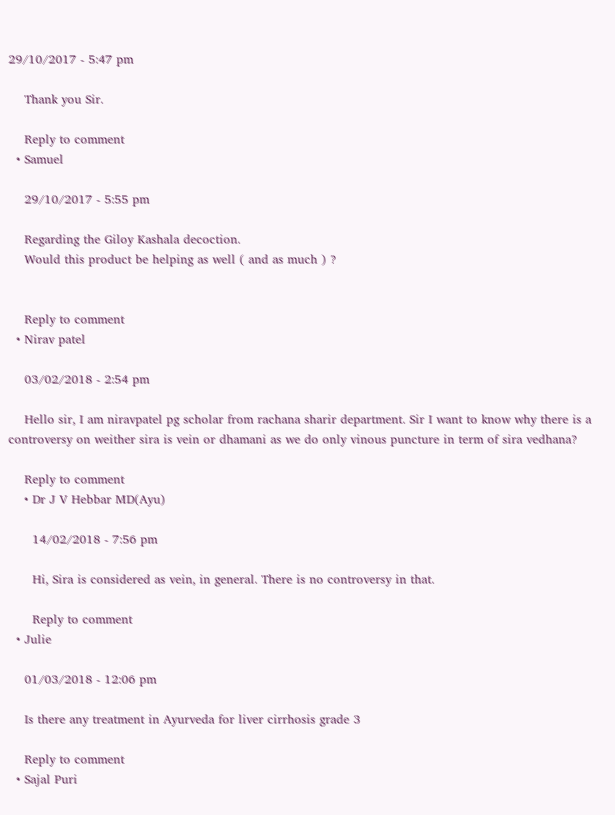29/10/2017 - 5:47 pm

    Thank you Sir.

    Reply to comment
  • Samuel

    29/10/2017 - 5:55 pm

    Regarding the Giloy Kashala decoction.
    Would this product be helping as well ( and as much ) ?


    Reply to comment
  • Nirav patel

    03/02/2018 - 2:54 pm

    Hello sir, I am niravpatel pg scholar from rachana sharir department. Sir I want to know why there is a controversy on weither sira is vein or dhamani as we do only vinous puncture in term of sira vedhana?

    Reply to comment
    • Dr J V Hebbar MD(Ayu)

      14/02/2018 - 7:56 pm

      Hi, Sira is considered as vein, in general. There is no controversy in that.

      Reply to comment
  • Julie

    01/03/2018 - 12:06 pm

    Is there any treatment in Ayurveda for liver cirrhosis grade 3

    Reply to comment
  • Sajal Puri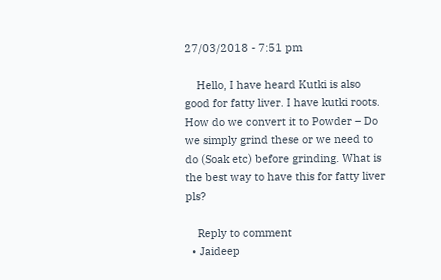27/03/2018 - 7:51 pm

    Hello, I have heard Kutki is also good for fatty liver. I have kutki roots. How do we convert it to Powder – Do we simply grind these or we need to do (Soak etc) before grinding. What is the best way to have this for fatty liver pls?

    Reply to comment
  • Jaideep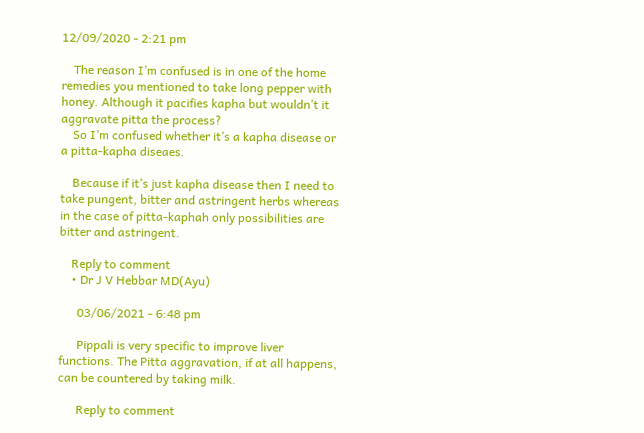12/09/2020 - 2:21 pm

    The reason I’m confused is in one of the home remedies you mentioned to take long pepper with honey. Although it pacifies kapha but wouldn’t it aggravate pitta the process?
    So I’m confused whether it’s a kapha disease or a pitta-kapha diseaes.

    Because if it’s just kapha disease then I need to take pungent, bitter and astringent herbs whereas in the case of pitta-kaphah only possibilities are bitter and astringent.

    Reply to comment
    • Dr J V Hebbar MD(Ayu)

      03/06/2021 - 6:48 pm

      Pippali is very specific to improve liver functions. The Pitta aggravation, if at all happens, can be countered by taking milk.

      Reply to comment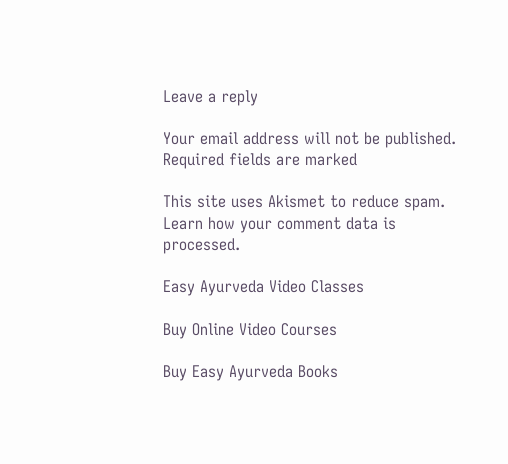Leave a reply

Your email address will not be published. Required fields are marked

This site uses Akismet to reduce spam. Learn how your comment data is processed.

Easy Ayurveda Video Classes

Buy Online Video Courses

Buy Easy Ayurveda Books